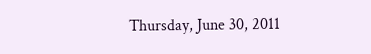Thursday, June 30, 2011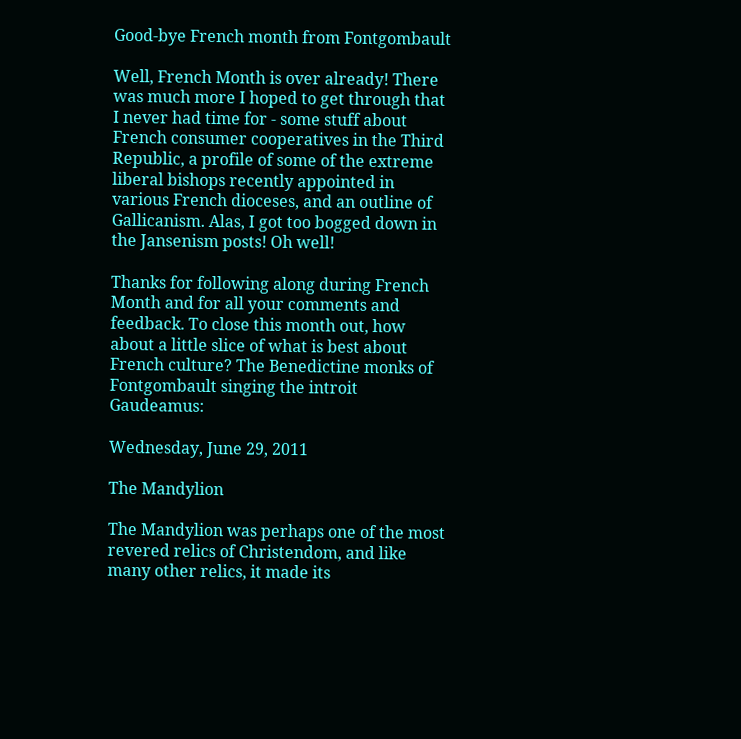Good-bye French month from Fontgombault

Well, French Month is over already! There was much more I hoped to get through that I never had time for - some stuff about French consumer cooperatives in the Third Republic, a profile of some of the extreme liberal bishops recently appointed in various French dioceses, and an outline of Gallicanism. Alas, I got too bogged down in the Jansenism posts! Oh well!

Thanks for following along during French Month and for all your comments and feedback. To close this month out, how about a little slice of what is best about French culture? The Benedictine monks of Fontgombault singing the introit Gaudeamus:

Wednesday, June 29, 2011

The Mandylion

The Mandylion was perhaps one of the most revered relics of Christendom, and like many other relics, it made its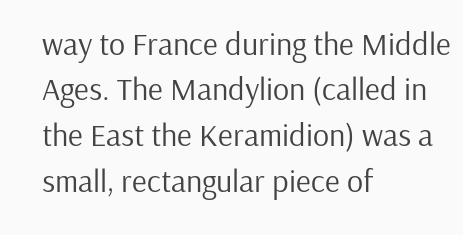way to France during the Middle Ages. The Mandylion (called in the East the Keramidion) was a small, rectangular piece of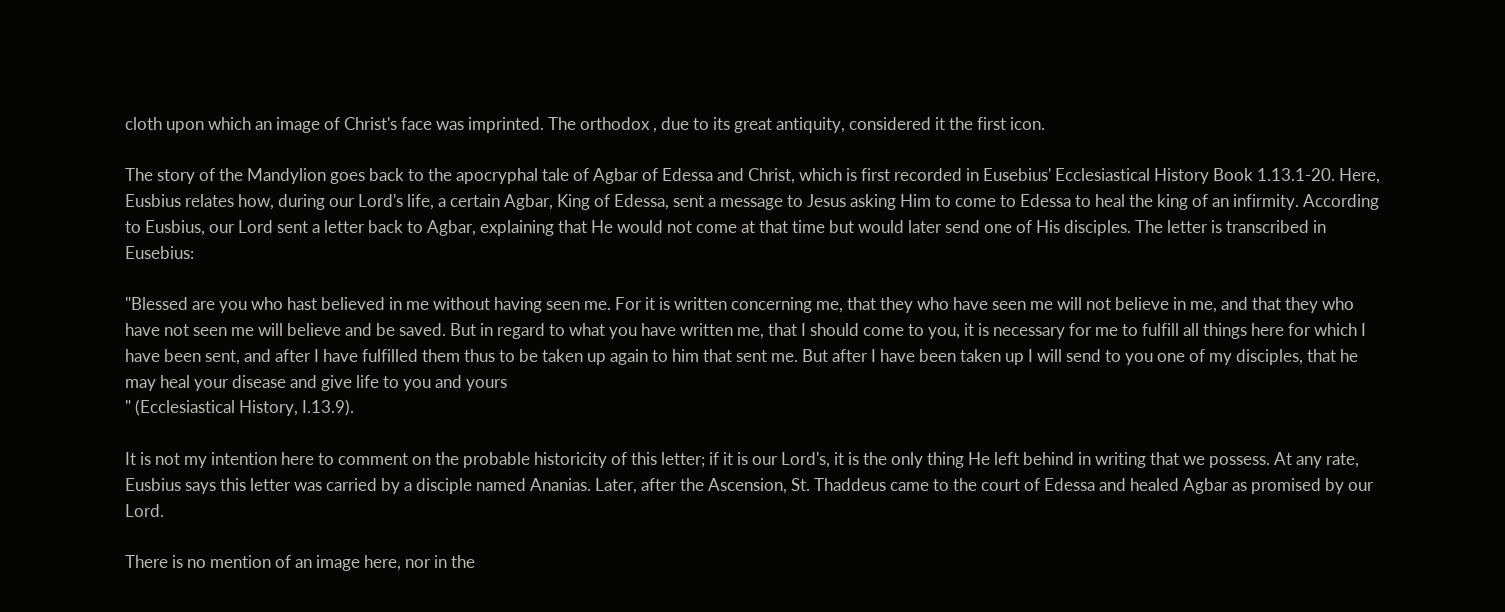cloth upon which an image of Christ's face was imprinted. The orthodox , due to its great antiquity, considered it the first icon.

The story of the Mandylion goes back to the apocryphal tale of Agbar of Edessa and Christ, which is first recorded in Eusebius' Ecclesiastical History Book 1.13.1-20. Here, Eusbius relates how, during our Lord's life, a certain Agbar, King of Edessa, sent a message to Jesus asking Him to come to Edessa to heal the king of an infirmity. According to Eusbius, our Lord sent a letter back to Agbar, explaining that He would not come at that time but would later send one of His disciples. The letter is transcribed in Eusebius:

"Blessed are you who hast believed in me without having seen me. For it is written concerning me, that they who have seen me will not believe in me, and that they who have not seen me will believe and be saved. But in regard to what you have written me, that I should come to you, it is necessary for me to fulfill all things here for which I have been sent, and after I have fulfilled them thus to be taken up again to him that sent me. But after I have been taken up I will send to you one of my disciples, that he may heal your disease and give life to you and yours
" (Ecclesiastical History, I.13.9).

It is not my intention here to comment on the probable historicity of this letter; if it is our Lord's, it is the only thing He left behind in writing that we possess. At any rate, Eusbius says this letter was carried by a disciple named Ananias. Later, after the Ascension, St. Thaddeus came to the court of Edessa and healed Agbar as promised by our Lord.

There is no mention of an image here, nor in the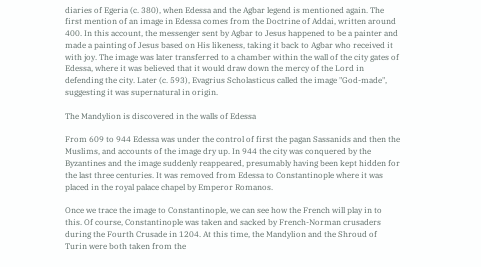diaries of Egeria (c. 380), when Edessa and the Agbar legend is mentioned again. The first mention of an image in Edessa comes from the Doctrine of Addai, written around 400. In this account, the messenger sent by Agbar to Jesus happened to be a painter and made a painting of Jesus based on His likeness, taking it back to Agbar who received it with joy. The image was later transferred to a chamber within the wall of the city gates of Edessa, where it was believed that it would draw down the mercy of the Lord in defending the city. Later (c. 593), Evagrius Scholasticus called the image "God-made", suggesting it was supernatural in origin.

The Mandylion is discovered in the walls of Edessa

From 609 to 944 Edessa was under the control of first the pagan Sassanids and then the Muslims, and accounts of the image dry up. In 944 the city was conquered by the Byzantines and the image suddenly reappeared, presumably having been kept hidden for the last three centuries. It was removed from Edessa to Constantinople where it was placed in the royal palace chapel by Emperor Romanos.

Once we trace the image to Constantinople, we can see how the French will play in to this. Of course, Constantinople was taken and sacked by French-Norman crusaders during the Fourth Crusade in 1204. At this time, the Mandylion and the Shroud of Turin were both taken from the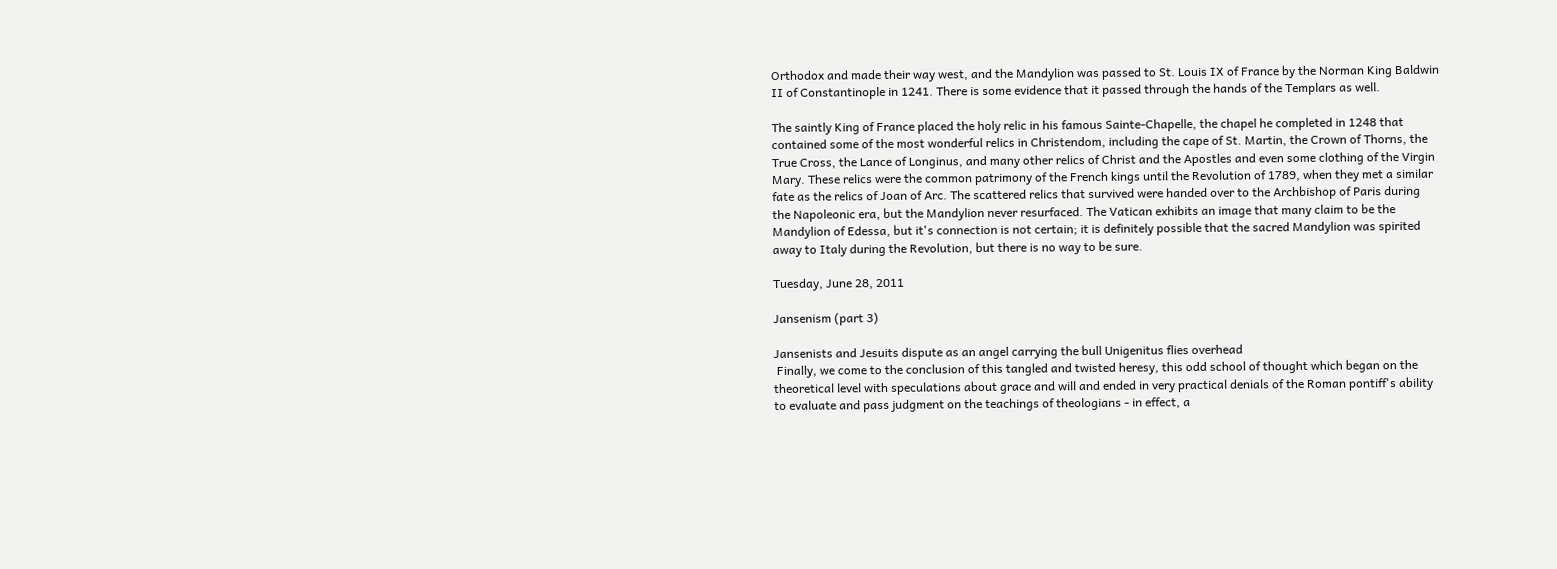Orthodox and made their way west, and the Mandylion was passed to St. Louis IX of France by the Norman King Baldwin II of Constantinople in 1241. There is some evidence that it passed through the hands of the Templars as well.

The saintly King of France placed the holy relic in his famous Sainte-Chapelle, the chapel he completed in 1248 that contained some of the most wonderful relics in Christendom, including the cape of St. Martin, the Crown of Thorns, the True Cross, the Lance of Longinus, and many other relics of Christ and the Apostles and even some clothing of the Virgin Mary. These relics were the common patrimony of the French kings until the Revolution of 1789, when they met a similar fate as the relics of Joan of Arc. The scattered relics that survived were handed over to the Archbishop of Paris during the Napoleonic era, but the Mandylion never resurfaced. The Vatican exhibits an image that many claim to be the Mandylion of Edessa, but it's connection is not certain; it is definitely possible that the sacred Mandylion was spirited away to Italy during the Revolution, but there is no way to be sure.

Tuesday, June 28, 2011

Jansenism (part 3)

Jansenists and Jesuits dispute as an angel carrying the bull Unigenitus flies overhead
 Finally, we come to the conclusion of this tangled and twisted heresy, this odd school of thought which began on the theoretical level with speculations about grace and will and ended in very practical denials of the Roman pontiff's ability to evaluate and pass judgment on the teachings of theologians - in effect, a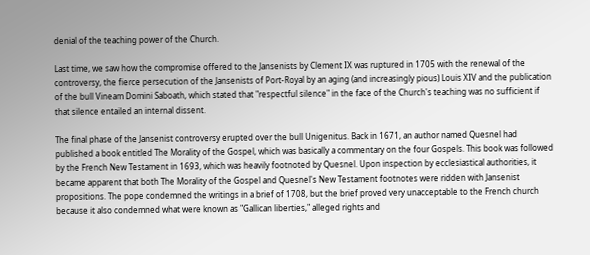denial of the teaching power of the Church.

Last time, we saw how the compromise offered to the Jansenists by Clement IX was ruptured in 1705 with the renewal of the controversy, the fierce persecution of the Jansenists of Port-Royal by an aging (and increasingly pious) Louis XIV and the publication of the bull Vineam Domini Saboath, which stated that "respectful silence" in the face of the Church's teaching was no sufficient if that silence entailed an internal dissent.

The final phase of the Jansenist controversy erupted over the bull Unigenitus. Back in 1671, an author named Quesnel had published a book entitled The Morality of the Gospel, which was basically a commentary on the four Gospels. This book was followed by the French New Testament in 1693, which was heavily footnoted by Quesnel. Upon inspection by ecclesiastical authorities, it became apparent that both The Morality of the Gospel and Quesnel's New Testament footnotes were ridden with Jansenist propositions. The pope condemned the writings in a brief of 1708, but the brief proved very unacceptable to the French church because it also condemned what were known as "Gallican liberties," alleged rights and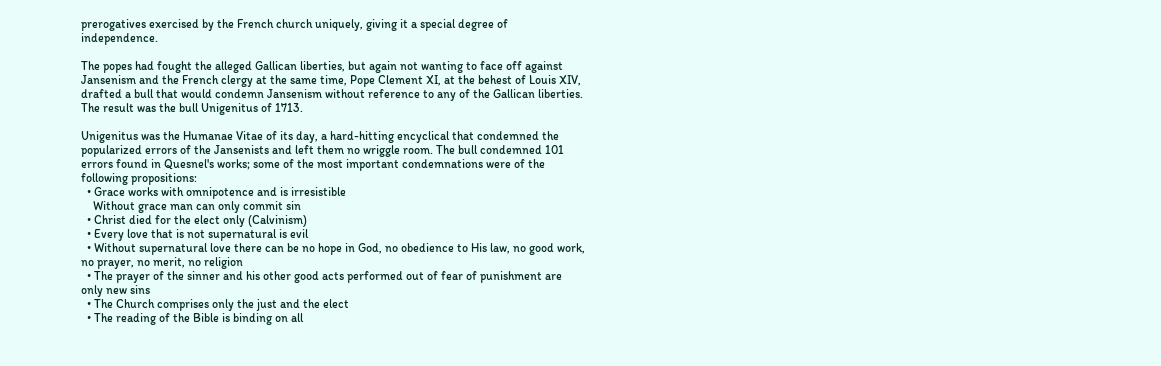prerogatives exercised by the French church uniquely, giving it a special degree of independence.

The popes had fought the alleged Gallican liberties, but again not wanting to face off against Jansenism and the French clergy at the same time, Pope Clement XI, at the behest of Louis XIV, drafted a bull that would condemn Jansenism without reference to any of the Gallican liberties. The result was the bull Unigenitus of 1713.

Unigenitus was the Humanae Vitae of its day, a hard-hitting encyclical that condemned the popularized errors of the Jansenists and left them no wriggle room. The bull condemned 101 errors found in Quesnel's works; some of the most important condemnations were of the following propositions:
  • Grace works with omnipotence and is irresistible
    Without grace man can only commit sin
  • Christ died for the elect only (Calvinism)
  • Every love that is not supernatural is evil
  • Without supernatural love there can be no hope in God, no obedience to His law, no good work, no prayer, no merit, no religion
  • The prayer of the sinner and his other good acts performed out of fear of punishment are only new sins
  • The Church comprises only the just and the elect
  • The reading of the Bible is binding on all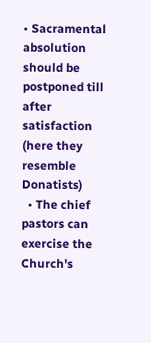• Sacramental absolution should be postponed till after satisfaction (here they resemble Donatists)
  • The chief pastors can exercise the Church's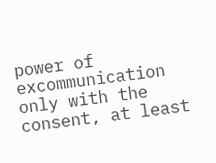power of excommunication only with the consent, at least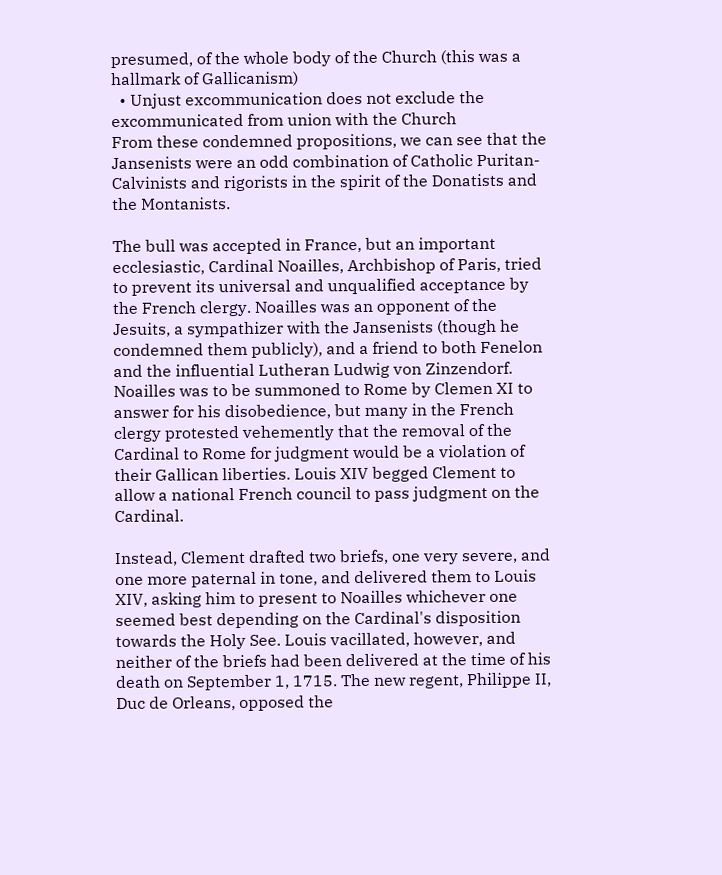presumed, of the whole body of the Church (this was a hallmark of Gallicanism)
  • Unjust excommunication does not exclude the excommunicated from union with the Church
From these condemned propositions, we can see that the Jansenists were an odd combination of Catholic Puritan-Calvinists and rigorists in the spirit of the Donatists and the Montanists.

The bull was accepted in France, but an important ecclesiastic, Cardinal Noailles, Archbishop of Paris, tried to prevent its universal and unqualified acceptance by the French clergy. Noailles was an opponent of the Jesuits, a sympathizer with the Jansenists (though he condemned them publicly), and a friend to both Fenelon and the influential Lutheran Ludwig von Zinzendorf. Noailles was to be summoned to Rome by Clemen XI to answer for his disobedience, but many in the French clergy protested vehemently that the removal of the Cardinal to Rome for judgment would be a violation of their Gallican liberties. Louis XIV begged Clement to allow a national French council to pass judgment on the Cardinal.

Instead, Clement drafted two briefs, one very severe, and one more paternal in tone, and delivered them to Louis XIV, asking him to present to Noailles whichever one seemed best depending on the Cardinal's disposition towards the Holy See. Louis vacillated, however, and neither of the briefs had been delivered at the time of his death on September 1, 1715. The new regent, Philippe II, Duc de Orleans, opposed the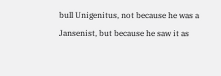bull Unigenitus, not because he was a Jansenist, but because he saw it as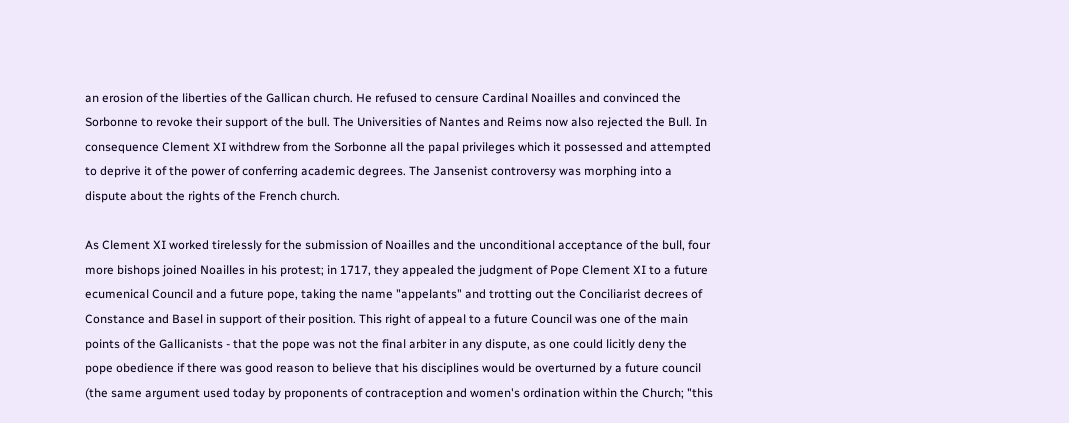an erosion of the liberties of the Gallican church. He refused to censure Cardinal Noailles and convinced the Sorbonne to revoke their support of the bull. The Universities of Nantes and Reims now also rejected the Bull. In consequence Clement XI withdrew from the Sorbonne all the papal privileges which it possessed and attempted to deprive it of the power of conferring academic degrees. The Jansenist controversy was morphing into a dispute about the rights of the French church.

As Clement XI worked tirelessly for the submission of Noailles and the unconditional acceptance of the bull, four more bishops joined Noailles in his protest; in 1717, they appealed the judgment of Pope Clement XI to a future ecumenical Council and a future pope, taking the name "appelants" and trotting out the Conciliarist decrees of Constance and Basel in support of their position. This right of appeal to a future Council was one of the main points of the Gallicanists - that the pope was not the final arbiter in any dispute, as one could licitly deny the pope obedience if there was good reason to believe that his disciplines would be overturned by a future council (the same argument used today by proponents of contraception and women's ordination within the Church; "this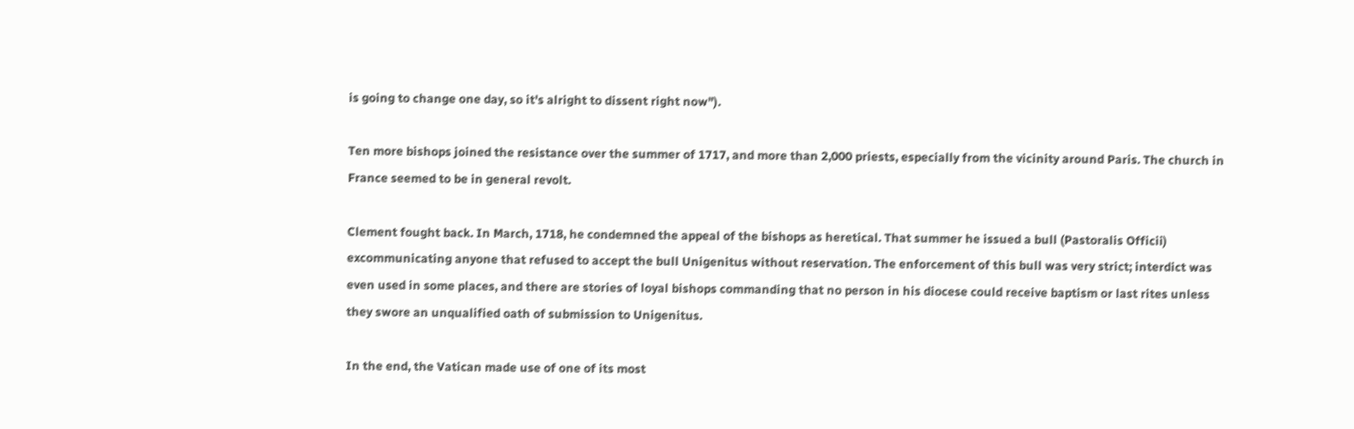is going to change one day, so it's alright to dissent right now").

Ten more bishops joined the resistance over the summer of 1717, and more than 2,000 priests, especially from the vicinity around Paris. The church in France seemed to be in general revolt.

Clement fought back. In March, 1718, he condemned the appeal of the bishops as heretical. That summer he issued a bull (Pastoralis Officii) excommunicating anyone that refused to accept the bull Unigenitus without reservation. The enforcement of this bull was very strict; interdict was even used in some places, and there are stories of loyal bishops commanding that no person in his diocese could receive baptism or last rites unless they swore an unqualified oath of submission to Unigenitus.

In the end, the Vatican made use of one of its most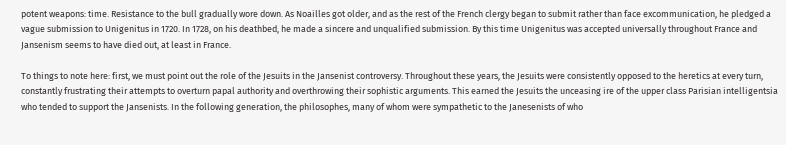potent weapons: time. Resistance to the bull gradually wore down. As Noailles got older, and as the rest of the French clergy began to submit rather than face excommunication, he pledged a vague submission to Unigenitus in 1720. In 1728, on his deathbed, he made a sincere and unqualified submission. By this time Unigenitus was accepted universally throughout France and Jansenism seems to have died out, at least in France.

To things to note here: first, we must point out the role of the Jesuits in the Jansenist controversy. Throughout these years, the Jesuits were consistently opposed to the heretics at every turn, constantly frustrating their attempts to overturn papal authority and overthrowing their sophistic arguments. This earned the Jesuits the unceasing ire of the upper class Parisian intelligentsia who tended to support the Jansenists. In the following generation, the philosophes, many of whom were sympathetic to the Janesenists of who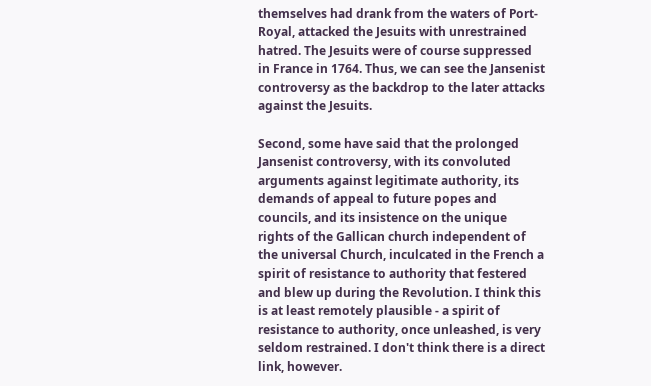themselves had drank from the waters of Port-Royal, attacked the Jesuits with unrestrained hatred. The Jesuits were of course suppressed in France in 1764. Thus, we can see the Jansenist controversy as the backdrop to the later attacks against the Jesuits.

Second, some have said that the prolonged Jansenist controversy, with its convoluted arguments against legitimate authority, its demands of appeal to future popes and councils, and its insistence on the unique rights of the Gallican church independent of the universal Church, inculcated in the French a spirit of resistance to authority that festered and blew up during the Revolution. I think this is at least remotely plausible - a spirit of resistance to authority, once unleashed, is very seldom restrained. I don't think there is a direct link, however.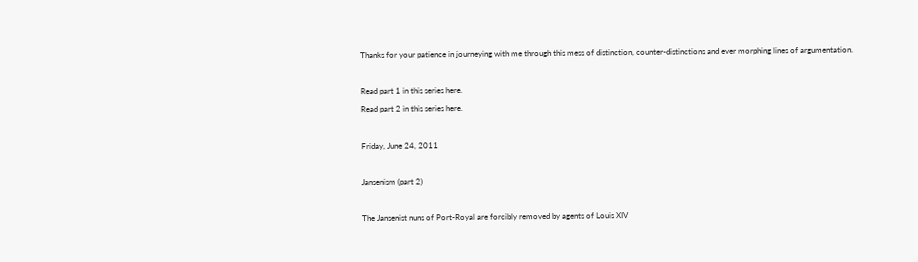Thanks for your patience in journeying with me through this mess of distinction, counter-distinctions and ever morphing lines of argumentation.

Read part 1 in this series here.
Read part 2 in this series here.

Friday, June 24, 2011

Jansenism (part 2)

The Jansenist nuns of Port-Royal are forcibly removed by agents of Louis XIV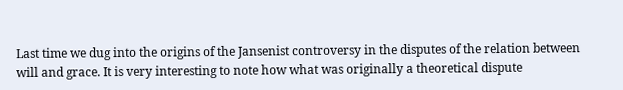Last time we dug into the origins of the Jansenist controversy in the disputes of the relation between will and grace. It is very interesting to note how what was originally a theoretical dispute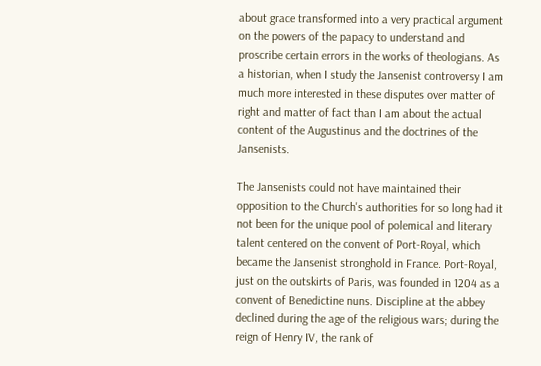about grace transformed into a very practical argument on the powers of the papacy to understand and proscribe certain errors in the works of theologians. As a historian, when I study the Jansenist controversy I am much more interested in these disputes over matter of right and matter of fact than I am about the actual content of the Augustinus and the doctrines of the Jansenists.

The Jansenists could not have maintained their opposition to the Church's authorities for so long had it not been for the unique pool of polemical and literary talent centered on the convent of Port-Royal, which became the Jansenist stronghold in France. Port-Royal, just on the outskirts of Paris, was founded in 1204 as a convent of Benedictine nuns. Discipline at the abbey declined during the age of the religious wars; during the reign of Henry IV, the rank of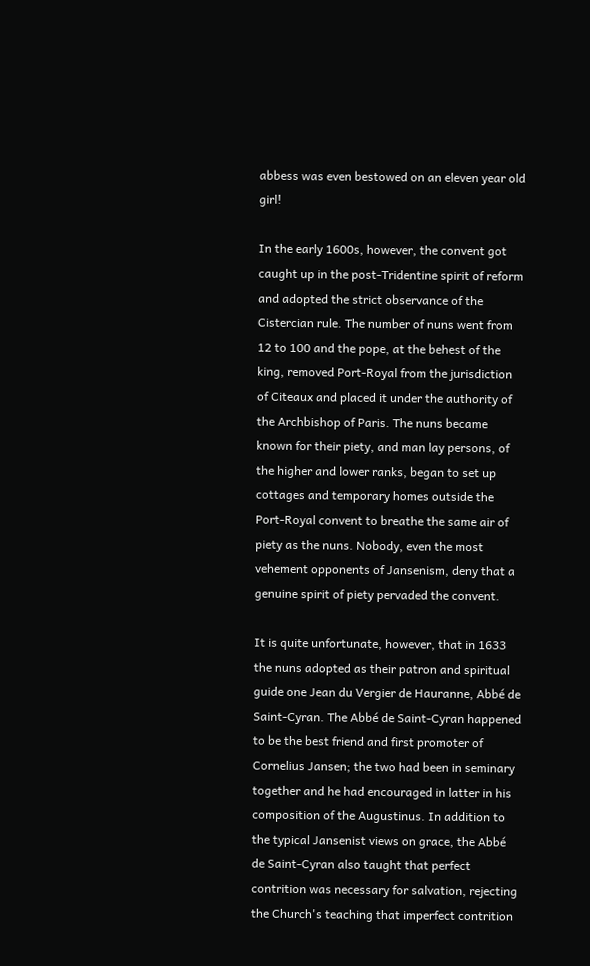abbess was even bestowed on an eleven year old girl!

In the early 1600s, however, the convent got caught up in the post-Tridentine spirit of reform and adopted the strict observance of the Cistercian rule. The number of nuns went from 12 to 100 and the pope, at the behest of the king, removed Port-Royal from the jurisdiction of Citeaux and placed it under the authority of the Archbishop of Paris. The nuns became known for their piety, and man lay persons, of the higher and lower ranks, began to set up cottages and temporary homes outside the Port-Royal convent to breathe the same air of piety as the nuns. Nobody, even the most vehement opponents of Jansenism, deny that a genuine spirit of piety pervaded the convent.

It is quite unfortunate, however, that in 1633 the nuns adopted as their patron and spiritual guide one Jean du Vergier de Hauranne, Abbé de Saint-Cyran. The Abbé de Saint-Cyran happened to be the best friend and first promoter of Cornelius Jansen; the two had been in seminary together and he had encouraged in latter in his composition of the Augustinus. In addition to the typical Jansenist views on grace, the Abbé de Saint-Cyran also taught that perfect contrition was necessary for salvation, rejecting the Church's teaching that imperfect contrition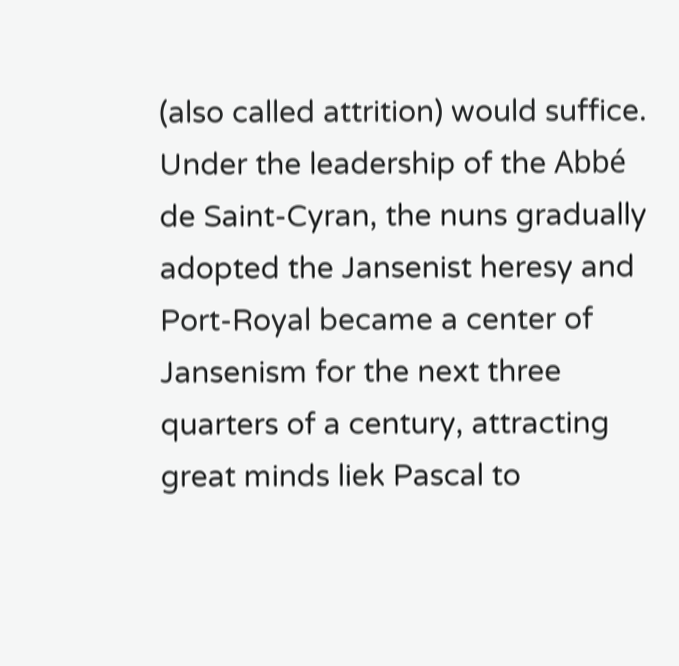(also called attrition) would suffice. Under the leadership of the Abbé de Saint-Cyran, the nuns gradually adopted the Jansenist heresy and Port-Royal became a center of Jansenism for the next three quarters of a century, attracting great minds liek Pascal to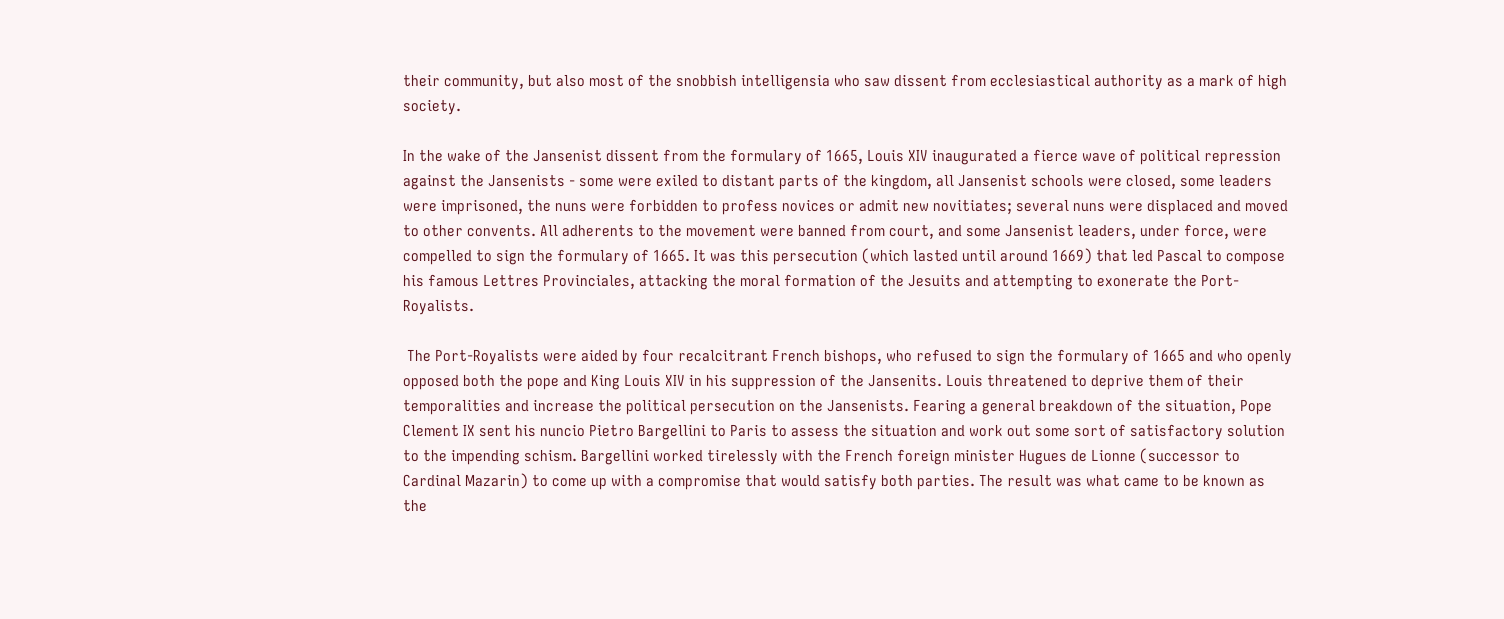their community, but also most of the snobbish intelligensia who saw dissent from ecclesiastical authority as a mark of high society.

In the wake of the Jansenist dissent from the formulary of 1665, Louis XIV inaugurated a fierce wave of political repression against the Jansenists - some were exiled to distant parts of the kingdom, all Jansenist schools were closed, some leaders were imprisoned, the nuns were forbidden to profess novices or admit new novitiates; several nuns were displaced and moved to other convents. All adherents to the movement were banned from court, and some Jansenist leaders, under force, were compelled to sign the formulary of 1665. It was this persecution (which lasted until around 1669) that led Pascal to compose his famous Lettres Provinciales, attacking the moral formation of the Jesuits and attempting to exonerate the Port-Royalists.

 The Port-Royalists were aided by four recalcitrant French bishops, who refused to sign the formulary of 1665 and who openly opposed both the pope and King Louis XIV in his suppression of the Jansenits. Louis threatened to deprive them of their temporalities and increase the political persecution on the Jansenists. Fearing a general breakdown of the situation, Pope Clement IX sent his nuncio Pietro Bargellini to Paris to assess the situation and work out some sort of satisfactory solution to the impending schism. Bargellini worked tirelessly with the French foreign minister Hugues de Lionne (successor to Cardinal Mazarin) to come up with a compromise that would satisfy both parties. The result was what came to be known as the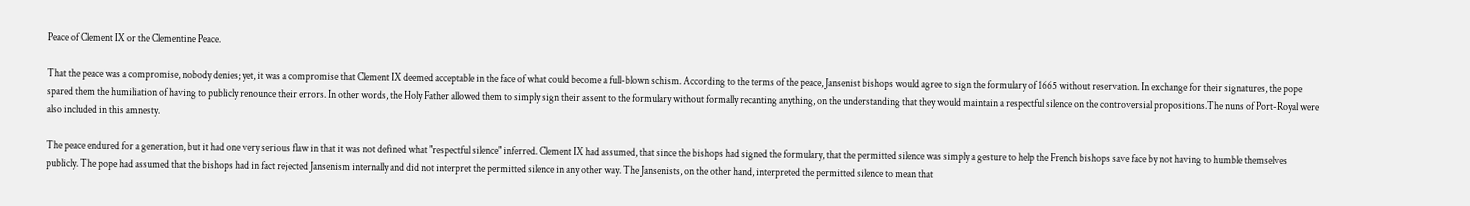Peace of Clement IX or the Clementine Peace.

That the peace was a compromise, nobody denies; yet, it was a compromise that Clement IX deemed acceptable in the face of what could become a full-blown schism. According to the terms of the peace, Jansenist bishops would agree to sign the formulary of 1665 without reservation. In exchange for their signatures, the pope spared them the humiliation of having to publicly renounce their errors. In other words, the Holy Father allowed them to simply sign their assent to the formulary without formally recanting anything, on the understanding that they would maintain a respectful silence on the controversial propositions.The nuns of Port-Royal were also included in this amnesty.

The peace endured for a generation, but it had one very serious flaw in that it was not defined what "respectful silence" inferred. Clement IX had assumed, that since the bishops had signed the formulary, that the permitted silence was simply a gesture to help the French bishops save face by not having to humble themselves publicly. The pope had assumed that the bishops had in fact rejected Jansenism internally and did not interpret the permitted silence in any other way. The Jansenists, on the other hand, interpreted the permitted silence to mean that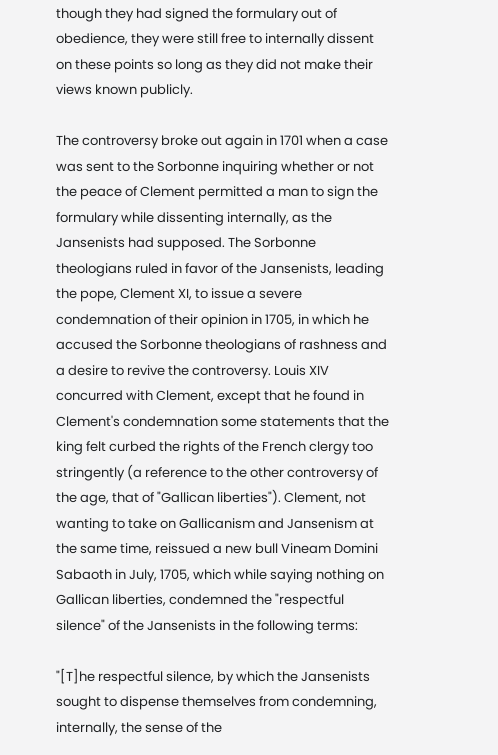though they had signed the formulary out of obedience, they were still free to internally dissent on these points so long as they did not make their views known publicly.

The controversy broke out again in 1701 when a case was sent to the Sorbonne inquiring whether or not the peace of Clement permitted a man to sign the formulary while dissenting internally, as the Jansenists had supposed. The Sorbonne theologians ruled in favor of the Jansenists, leading the pope, Clement XI, to issue a severe condemnation of their opinion in 1705, in which he accused the Sorbonne theologians of rashness and a desire to revive the controversy. Louis XIV concurred with Clement, except that he found in Clement's condemnation some statements that the king felt curbed the rights of the French clergy too stringently (a reference to the other controversy of the age, that of "Gallican liberties"). Clement, not wanting to take on Gallicanism and Jansenism at the same time, reissued a new bull Vineam Domini Sabaoth in July, 1705, which while saying nothing on Gallican liberties, condemned the "respectful silence" of the Jansenists in the following terms:

"[T]he respectful silence, by which the Jansenists sought to dispense themselves from condemning, internally, the sense of the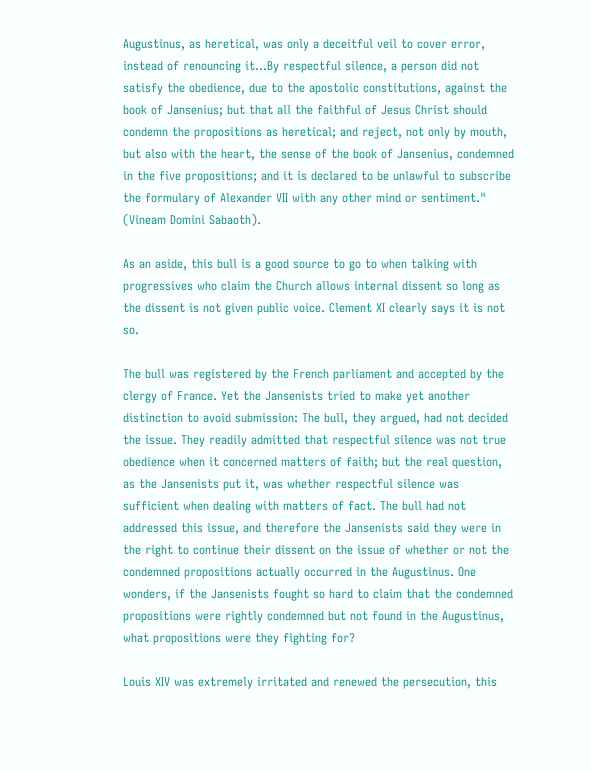Augustinus, as heretical, was only a deceitful veil to cover error, instead of renouncing it...By respectful silence, a person did not satisfy the obedience, due to the apostolic constitutions, against the book of Jansenius; but that all the faithful of Jesus Christ should condemn the propositions as heretical; and reject, not only by mouth, but also with the heart, the sense of the book of Jansenius, condemned in the five propositions; and it is declared to be unlawful to subscribe the formulary of Alexander VII with any other mind or sentiment." (Vineam Domini Sabaoth).

As an aside, this bull is a good source to go to when talking with progressives who claim the Church allows internal dissent so long as the dissent is not given public voice. Clement XI clearly says it is not so.

The bull was registered by the French parliament and accepted by the clergy of France. Yet the Jansenists tried to make yet another distinction to avoid submission: The bull, they argued, had not decided the issue. They readily admitted that respectful silence was not true obedience when it concerned matters of faith; but the real question, as the Jansenists put it, was whether respectful silence was sufficient when dealing with matters of fact. The bull had not addressed this issue, and therefore the Jansenists said they were in the right to continue their dissent on the issue of whether or not the condemned propositions actually occurred in the Augustinus. One wonders, if the Jansenists fought so hard to claim that the condemned propositions were rightly condemned but not found in the Augustinus, what propositions were they fighting for?

Louis XIV was extremely irritated and renewed the persecution, this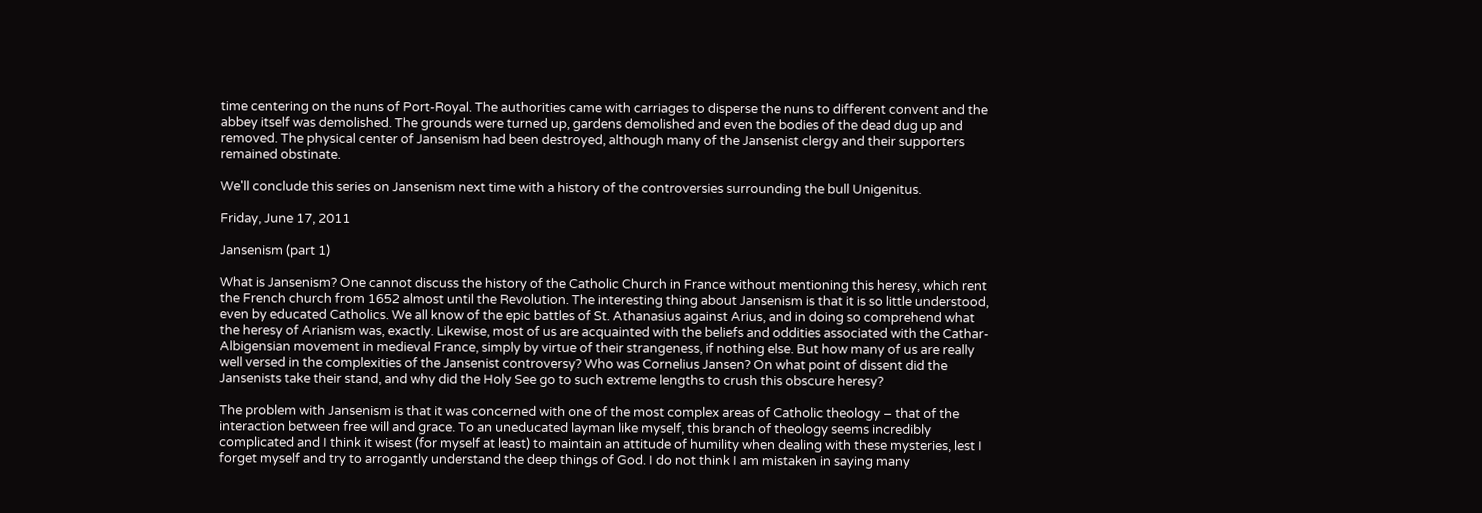time centering on the nuns of Port-Royal. The authorities came with carriages to disperse the nuns to different convent and the abbey itself was demolished. The grounds were turned up, gardens demolished and even the bodies of the dead dug up and removed. The physical center of Jansenism had been destroyed, although many of the Jansenist clergy and their supporters remained obstinate.

We'll conclude this series on Jansenism next time with a history of the controversies surrounding the bull Unigenitus.

Friday, June 17, 2011

Jansenism (part 1)

What is Jansenism? One cannot discuss the history of the Catholic Church in France without mentioning this heresy, which rent the French church from 1652 almost until the Revolution. The interesting thing about Jansenism is that it is so little understood, even by educated Catholics. We all know of the epic battles of St. Athanasius against Arius, and in doing so comprehend what the heresy of Arianism was, exactly. Likewise, most of us are acquainted with the beliefs and oddities associated with the Cathar-Albigensian movement in medieval France, simply by virtue of their strangeness, if nothing else. But how many of us are really well versed in the complexities of the Jansenist controversy? Who was Cornelius Jansen? On what point of dissent did the Jansenists take their stand, and why did the Holy See go to such extreme lengths to crush this obscure heresy?

The problem with Jansenism is that it was concerned with one of the most complex areas of Catholic theology – that of the interaction between free will and grace. To an uneducated layman like myself, this branch of theology seems incredibly complicated and I think it wisest (for myself at least) to maintain an attitude of humility when dealing with these mysteries, lest I forget myself and try to arrogantly understand the deep things of God. I do not think I am mistaken in saying many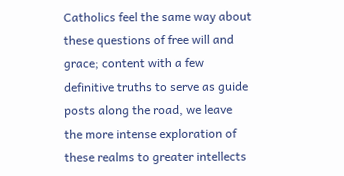Catholics feel the same way about these questions of free will and grace; content with a few definitive truths to serve as guide posts along the road, we leave the more intense exploration of these realms to greater intellects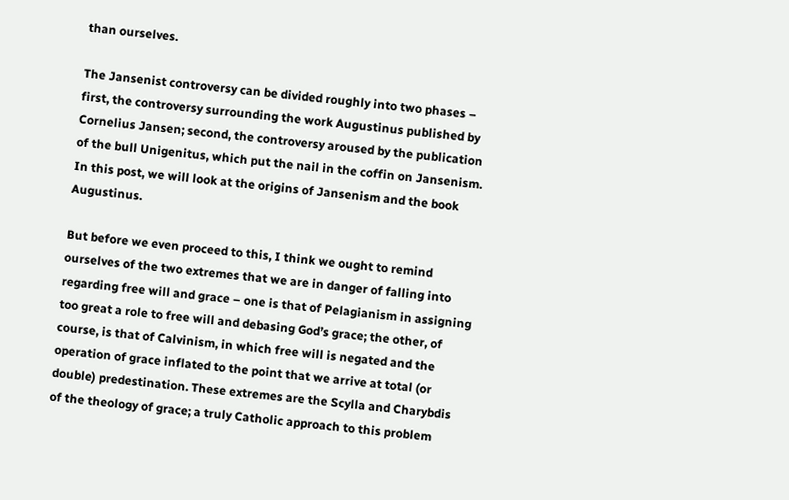than ourselves.

The Jansenist controversy can be divided roughly into two phases – first, the controversy surrounding the work Augustinus published by Cornelius Jansen; second, the controversy aroused by the publication of the bull Unigenitus, which put the nail in the coffin on Jansenism. In this post, we will look at the origins of Jansenism and the book Augustinus.

But before we even proceed to this, I think we ought to remind ourselves of the two extremes that we are in danger of falling into regarding free will and grace – one is that of Pelagianism in assigning too great a role to free will and debasing God’s grace; the other, of course, is that of Calvinism, in which free will is negated and the operation of grace inflated to the point that we arrive at total (or double) predestination. These extremes are the Scylla and Charybdis of the theology of grace; a truly Catholic approach to this problem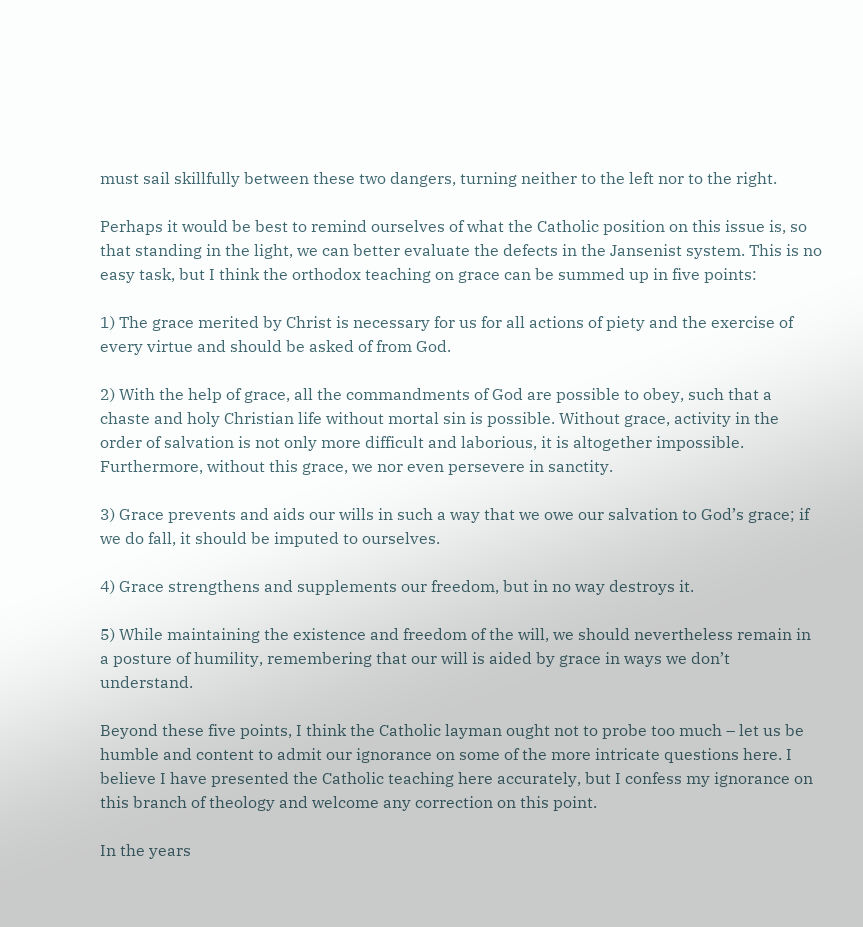must sail skillfully between these two dangers, turning neither to the left nor to the right.

Perhaps it would be best to remind ourselves of what the Catholic position on this issue is, so that standing in the light, we can better evaluate the defects in the Jansenist system. This is no easy task, but I think the orthodox teaching on grace can be summed up in five points:

1) The grace merited by Christ is necessary for us for all actions of piety and the exercise of every virtue and should be asked of from God.

2) With the help of grace, all the commandments of God are possible to obey, such that a chaste and holy Christian life without mortal sin is possible. Without grace, activity in the order of salvation is not only more difficult and laborious, it is altogether impossible. Furthermore, without this grace, we nor even persevere in sanctity.

3) Grace prevents and aids our wills in such a way that we owe our salvation to God’s grace; if we do fall, it should be imputed to ourselves.

4) Grace strengthens and supplements our freedom, but in no way destroys it.

5) While maintaining the existence and freedom of the will, we should nevertheless remain in a posture of humility, remembering that our will is aided by grace in ways we don’t understand.

Beyond these five points, I think the Catholic layman ought not to probe too much – let us be humble and content to admit our ignorance on some of the more intricate questions here. I believe I have presented the Catholic teaching here accurately, but I confess my ignorance on this branch of theology and welcome any correction on this point.

In the years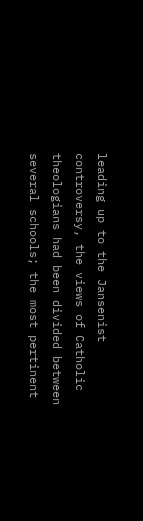leading up to the Jansenist controversy, the views of Catholic theologians had been divided between several schools; the most pertinent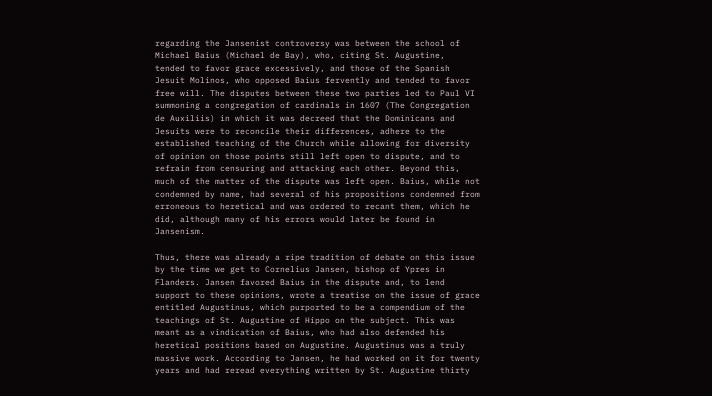regarding the Jansenist controversy was between the school of Michael Baius (Michael de Bay), who, citing St. Augustine,  tended to favor grace excessively, and those of the Spanish Jesuit Molinos, who opposed Baius fervently and tended to favor free will. The disputes between these two parties led to Paul VI summoning a congregation of cardinals in 1607 (The Congregation de Auxiliis) in which it was decreed that the Dominicans and Jesuits were to reconcile their differences, adhere to the established teaching of the Church while allowing for diversity of opinion on those points still left open to dispute, and to refrain from censuring and attacking each other. Beyond this, much of the matter of the dispute was left open. Baius, while not condemned by name, had several of his propositions condemned from erroneous to heretical and was ordered to recant them, which he did, although many of his errors would later be found in Jansenism.

Thus, there was already a ripe tradition of debate on this issue by the time we get to Cornelius Jansen, bishop of Ypres in Flanders. Jansen favored Baius in the dispute and, to lend support to these opinions, wrote a treatise on the issue of grace entitled Augustinus, which purported to be a compendium of the teachings of St. Augustine of Hippo on the subject. This was meant as a vindication of Baius, who had also defended his heretical positions based on Augustine. Augustinus was a truly massive work. According to Jansen, he had worked on it for twenty years and had reread everything written by St. Augustine thirty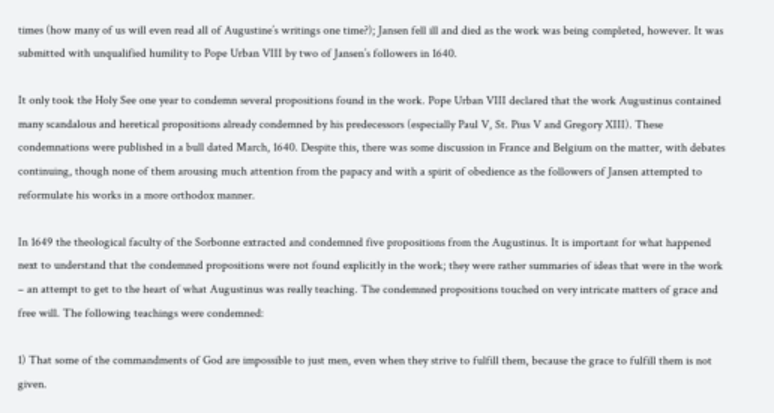times (how many of us will even read all of Augustine’s writings one time?); Jansen fell ill and died as the work was being completed, however. It was submitted with unqualified humility to Pope Urban VIII by two of Jansen’s followers in 1640.

It only took the Holy See one year to condemn several propositions found in the work. Pope Urban VIII declared that the work Augustinus contained many scandalous and heretical propositions already condemned by his predecessors (especially Paul V, St. Pius V and Gregory XIII). These condemnations were published in a bull dated March, 1640. Despite this, there was some discussion in France and Belgium on the matter, with debates continuing, though none of them arousing much attention from the papacy and with a spirit of obedience as the followers of Jansen attempted to reformulate his works in a more orthodox manner.

In 1649 the theological faculty of the Sorbonne extracted and condemned five propositions from the Augustinus. It is important for what happened next to understand that the condemned propositions were not found explicitly in the work; they were rather summaries of ideas that were in the work – an attempt to get to the heart of what Augustinus was really teaching. The condemned propositions touched on very intricate matters of grace and free will. The following teachings were condemned:

1) That some of the commandments of God are impossible to just men, even when they strive to fulfill them, because the grace to fulfill them is not given.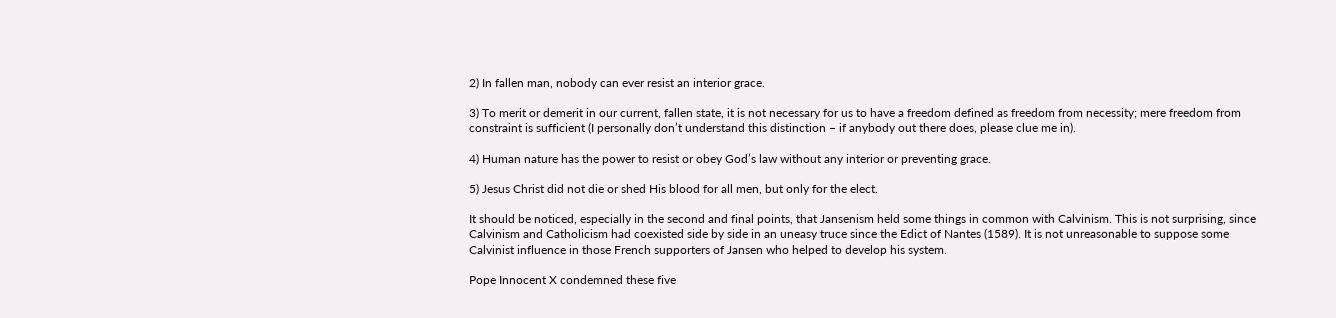2) In fallen man, nobody can ever resist an interior grace.

3) To merit or demerit in our current, fallen state, it is not necessary for us to have a freedom defined as freedom from necessity; mere freedom from constraint is sufficient (I personally don’t understand this distinction – if anybody out there does, please clue me in).

4) Human nature has the power to resist or obey God’s law without any interior or preventing grace.

5) Jesus Christ did not die or shed His blood for all men, but only for the elect.

It should be noticed, especially in the second and final points, that Jansenism held some things in common with Calvinism. This is not surprising, since Calvinism and Catholicism had coexisted side by side in an uneasy truce since the Edict of Nantes (1589). It is not unreasonable to suppose some Calvinist influence in those French supporters of Jansen who helped to develop his system.

Pope Innocent X condemned these five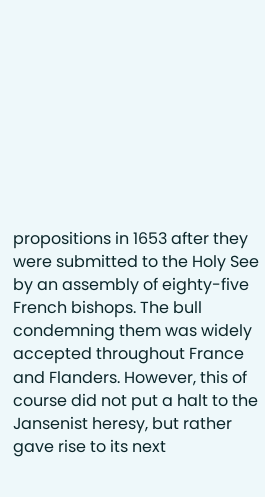propositions in 1653 after they were submitted to the Holy See by an assembly of eighty-five French bishops. The bull condemning them was widely accepted throughout France and Flanders. However, this of course did not put a halt to the Jansenist heresy, but rather gave rise to its next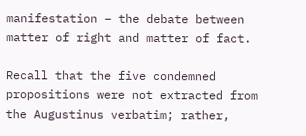manifestation – the debate between matter of right and matter of fact.

Recall that the five condemned propositions were not extracted from the Augustinus verbatim; rather,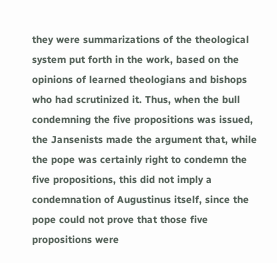they were summarizations of the theological system put forth in the work, based on the opinions of learned theologians and bishops who had scrutinized it. Thus, when the bull condemning the five propositions was issued, the Jansenists made the argument that, while the pope was certainly right to condemn the five propositions, this did not imply a condemnation of Augustinus itself, since the pope could not prove that those five propositions were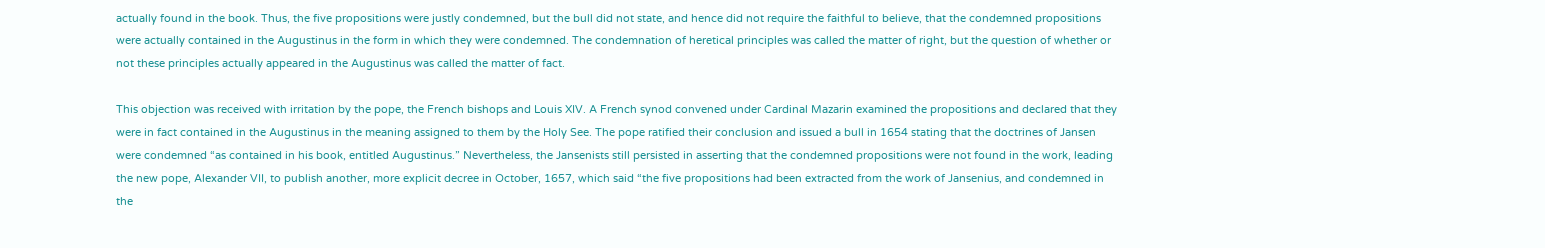actually found in the book. Thus, the five propositions were justly condemned, but the bull did not state, and hence did not require the faithful to believe, that the condemned propositions were actually contained in the Augustinus in the form in which they were condemned. The condemnation of heretical principles was called the matter of right, but the question of whether or not these principles actually appeared in the Augustinus was called the matter of fact.

This objection was received with irritation by the pope, the French bishops and Louis XIV. A French synod convened under Cardinal Mazarin examined the propositions and declared that they were in fact contained in the Augustinus in the meaning assigned to them by the Holy See. The pope ratified their conclusion and issued a bull in 1654 stating that the doctrines of Jansen were condemned “as contained in his book, entitled Augustinus.” Nevertheless, the Jansenists still persisted in asserting that the condemned propositions were not found in the work, leading the new pope, Alexander VII, to publish another, more explicit decree in October, 1657, which said “the five propositions had been extracted from the work of Jansenius, and condemned in the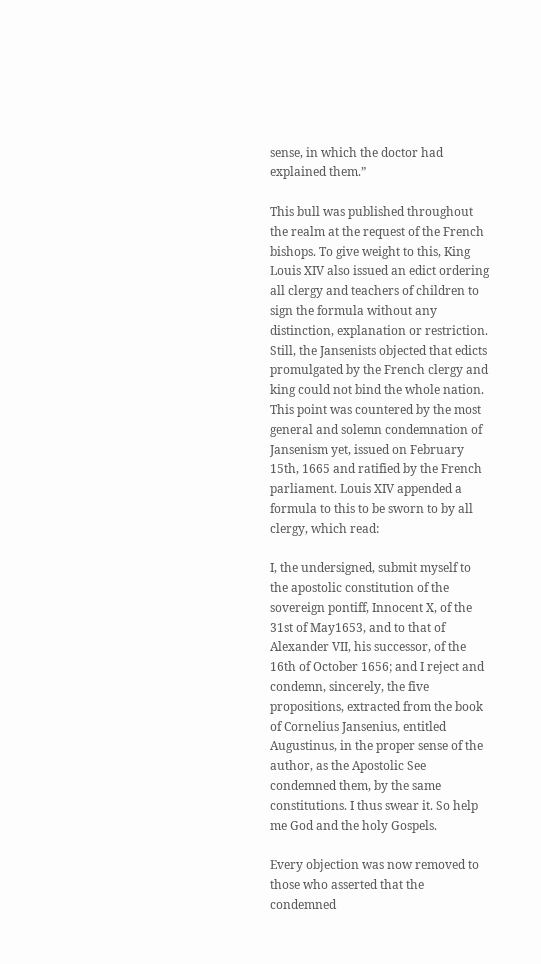sense, in which the doctor had explained them.”

This bull was published throughout the realm at the request of the French bishops. To give weight to this, King Louis XIV also issued an edict ordering all clergy and teachers of children to sign the formula without any distinction, explanation or restriction. Still, the Jansenists objected that edicts promulgated by the French clergy and king could not bind the whole nation. This point was countered by the most general and solemn condemnation of Jansenism yet, issued on February 15th, 1665 and ratified by the French parliament. Louis XIV appended a formula to this to be sworn to by all clergy, which read:

I, the undersigned, submit myself to the apostolic constitution of the sovereign pontiff, Innocent X, of the 31st of May1653, and to that of Alexander VII, his successor, of the 16th of October 1656; and I reject and condemn, sincerely, the five propositions, extracted from the book of Cornelius Jansenius, entitled Augustinus, in the proper sense of the author, as the Apostolic See condemned them, by the same constitutions. I thus swear it. So help me God and the holy Gospels.

Every objection was now removed to those who asserted that the condemned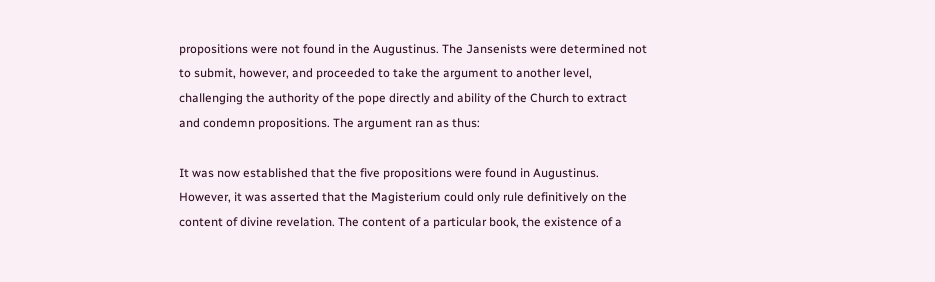propositions were not found in the Augustinus. The Jansenists were determined not to submit, however, and proceeded to take the argument to another level, challenging the authority of the pope directly and ability of the Church to extract and condemn propositions. The argument ran as thus:

It was now established that the five propositions were found in Augustinus. However, it was asserted that the Magisterium could only rule definitively on the content of divine revelation. The content of a particular book, the existence of a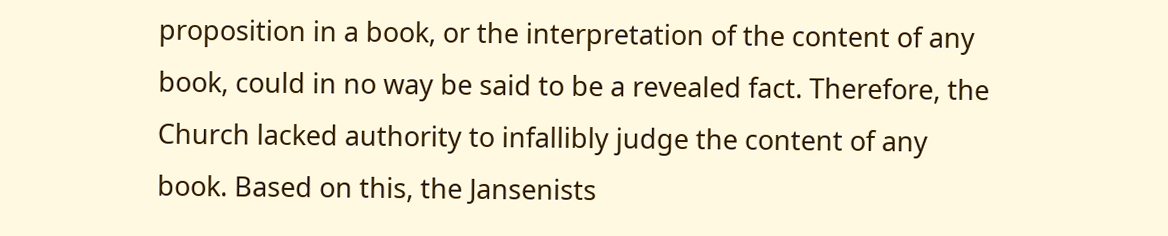proposition in a book, or the interpretation of the content of any book, could in no way be said to be a revealed fact. Therefore, the Church lacked authority to infallibly judge the content of any book. Based on this, the Jansenists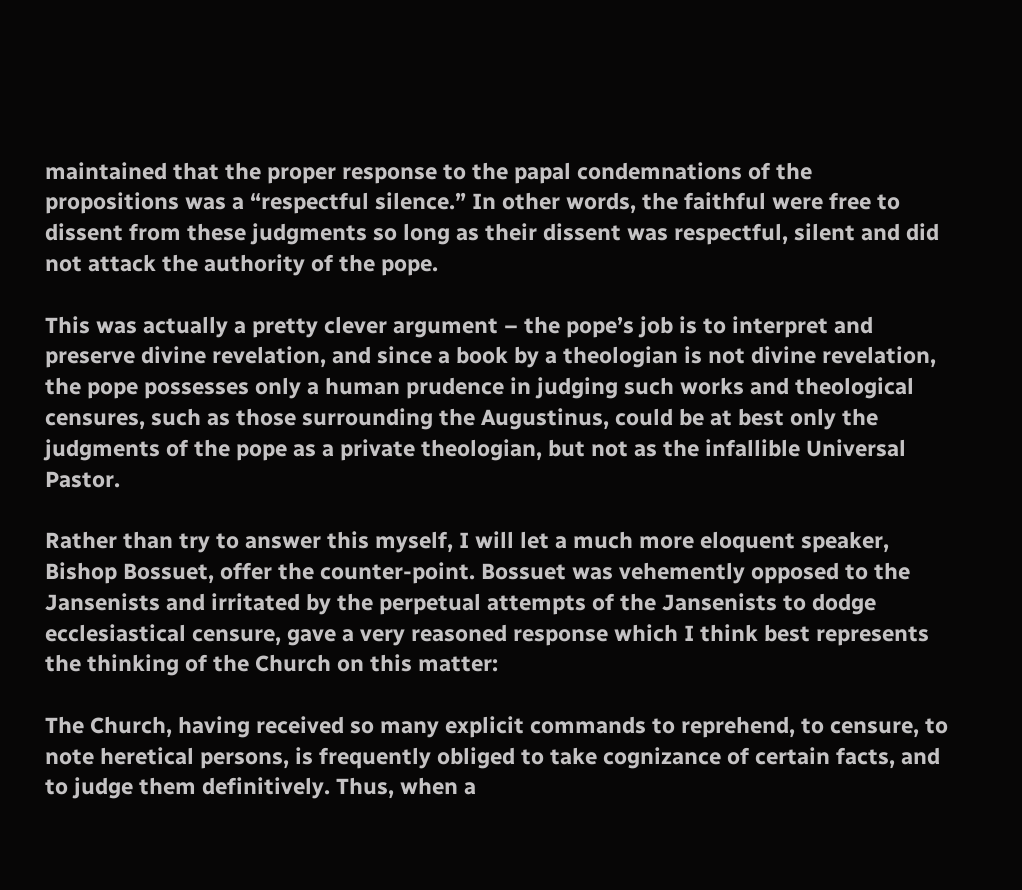maintained that the proper response to the papal condemnations of the propositions was a “respectful silence.” In other words, the faithful were free to dissent from these judgments so long as their dissent was respectful, silent and did not attack the authority of the pope.

This was actually a pretty clever argument – the pope’s job is to interpret and preserve divine revelation, and since a book by a theologian is not divine revelation, the pope possesses only a human prudence in judging such works and theological censures, such as those surrounding the Augustinus, could be at best only the judgments of the pope as a private theologian, but not as the infallible Universal Pastor.

Rather than try to answer this myself, I will let a much more eloquent speaker, Bishop Bossuet, offer the counter-point. Bossuet was vehemently opposed to the Jansenists and irritated by the perpetual attempts of the Jansenists to dodge ecclesiastical censure, gave a very reasoned response which I think best represents the thinking of the Church on this matter:

The Church, having received so many explicit commands to reprehend, to censure, to note heretical persons, is frequently obliged to take cognizance of certain facts, and to judge them definitively. Thus, when a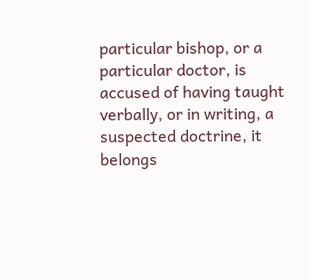particular bishop, or a particular doctor, is accused of having taught verbally, or in writing, a suspected doctrine, it belongs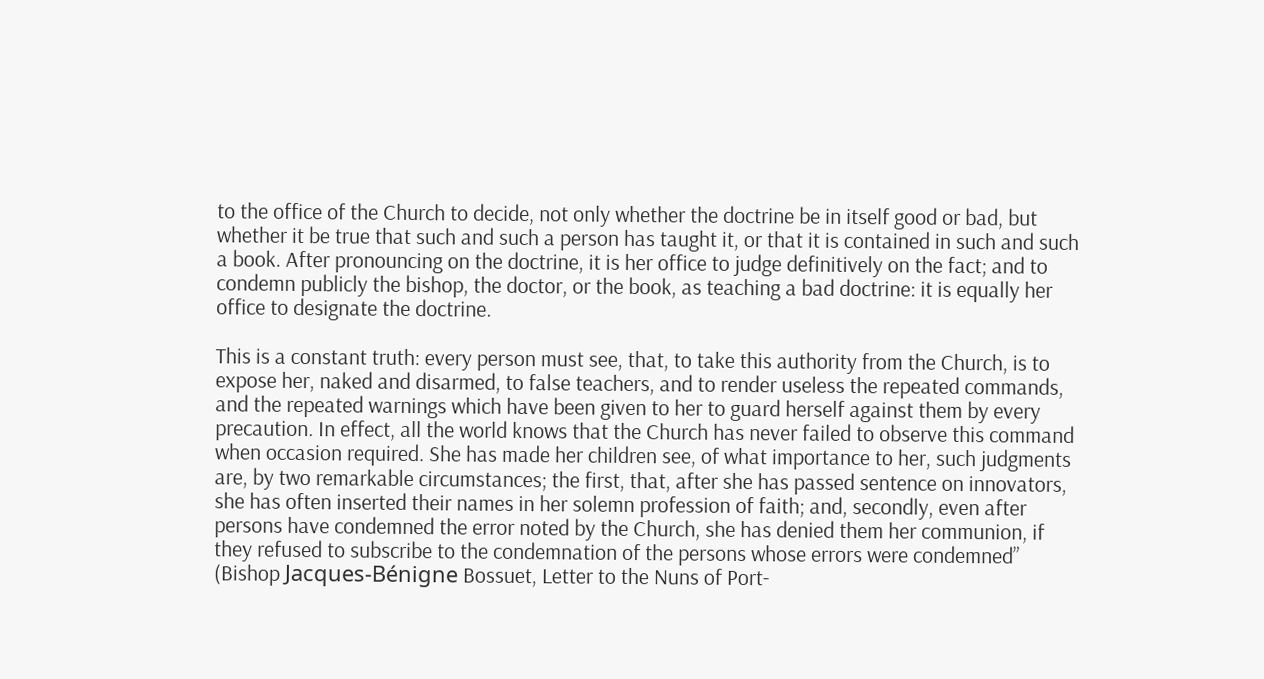to the office of the Church to decide, not only whether the doctrine be in itself good or bad, but whether it be true that such and such a person has taught it, or that it is contained in such and such a book. After pronouncing on the doctrine, it is her office to judge definitively on the fact; and to condemn publicly the bishop, the doctor, or the book, as teaching a bad doctrine: it is equally her office to designate the doctrine.

This is a constant truth: every person must see, that, to take this authority from the Church, is to expose her, naked and disarmed, to false teachers, and to render useless the repeated commands, and the repeated warnings which have been given to her to guard herself against them by every precaution. In effect, all the world knows that the Church has never failed to observe this command when occasion required. She has made her children see, of what importance to her, such judgments are, by two remarkable circumstances; the first, that, after she has passed sentence on innovators, she has often inserted their names in her solemn profession of faith; and, secondly, even after persons have condemned the error noted by the Church, she has denied them her communion, if they refused to subscribe to the condemnation of the persons whose errors were condemned” (Bishop Jacques-Bénigne Bossuet, Letter to the Nuns of Port-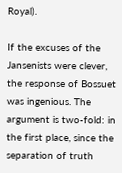Royal).

If the excuses of the Jansenists were clever, the response of Bossuet was ingenious. The argument is two-fold: in the first place, since the separation of truth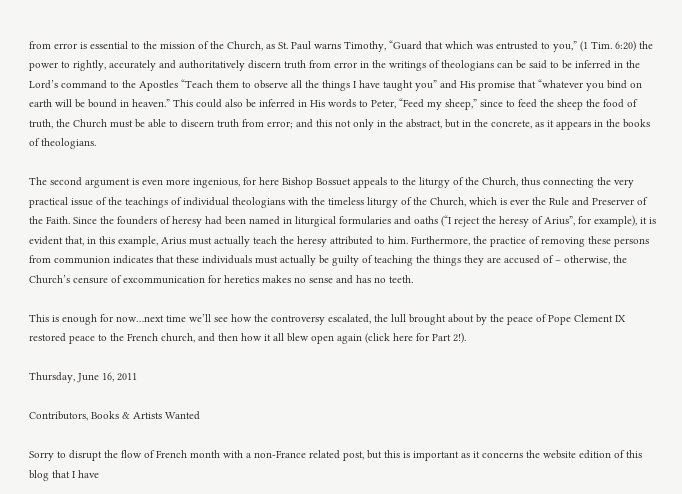from error is essential to the mission of the Church, as St. Paul warns Timothy, “Guard that which was entrusted to you,” (1 Tim. 6:20) the power to rightly, accurately and authoritatively discern truth from error in the writings of theologians can be said to be inferred in the Lord’s command to the Apostles “Teach them to observe all the things I have taught you” and His promise that “whatever you bind on earth will be bound in heaven.” This could also be inferred in His words to Peter, “Feed my sheep,” since to feed the sheep the food of truth, the Church must be able to discern truth from error; and this not only in the abstract, but in the concrete, as it appears in the books of theologians.

The second argument is even more ingenious, for here Bishop Bossuet appeals to the liturgy of the Church, thus connecting the very practical issue of the teachings of individual theologians with the timeless liturgy of the Church, which is ever the Rule and Preserver of the Faith. Since the founders of heresy had been named in liturgical formularies and oaths (“I reject the heresy of Arius”, for example), it is evident that, in this example, Arius must actually teach the heresy attributed to him. Furthermore, the practice of removing these persons from communion indicates that these individuals must actually be guilty of teaching the things they are accused of – otherwise, the Church’s censure of excommunication for heretics makes no sense and has no teeth.

This is enough for now…next time we’ll see how the controversy escalated, the lull brought about by the peace of Pope Clement IX restored peace to the French church, and then how it all blew open again (click here for Part 2!).

Thursday, June 16, 2011

Contributors, Books & Artists Wanted

Sorry to disrupt the flow of French month with a non-France related post, but this is important as it concerns the website edition of this blog that I have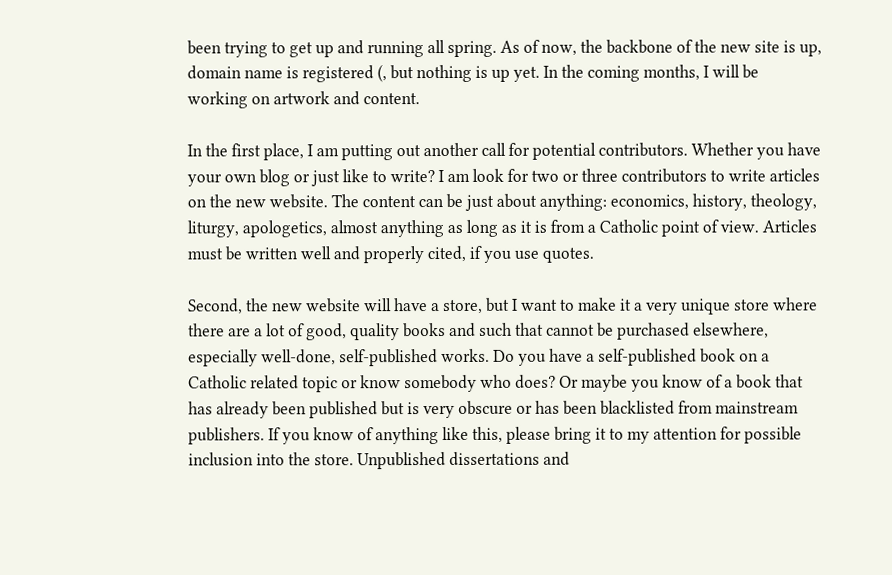been trying to get up and running all spring. As of now, the backbone of the new site is up, domain name is registered (, but nothing is up yet. In the coming months, I will be working on artwork and content.

In the first place, I am putting out another call for potential contributors. Whether you have your own blog or just like to write? I am look for two or three contributors to write articles on the new website. The content can be just about anything: economics, history, theology, liturgy, apologetics, almost anything as long as it is from a Catholic point of view. Articles must be written well and properly cited, if you use quotes.

Second, the new website will have a store, but I want to make it a very unique store where there are a lot of good, quality books and such that cannot be purchased elsewhere, especially well-done, self-published works. Do you have a self-published book on a Catholic related topic or know somebody who does? Or maybe you know of a book that has already been published but is very obscure or has been blacklisted from mainstream publishers. If you know of anything like this, please bring it to my attention for possible inclusion into the store. Unpublished dissertations and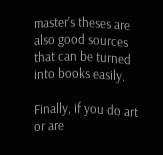master's theses are also good sources that can be turned into books easily.

Finally, if you do art or are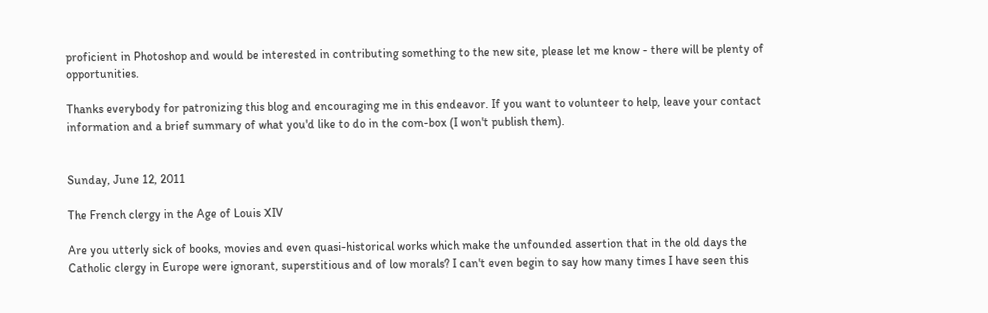proficient in Photoshop and would be interested in contributing something to the new site, please let me know - there will be plenty of opportunities.

Thanks everybody for patronizing this blog and encouraging me in this endeavor. If you want to volunteer to help, leave your contact information and a brief summary of what you'd like to do in the com-box (I won't publish them).


Sunday, June 12, 2011

The French clergy in the Age of Louis XIV

Are you utterly sick of books, movies and even quasi-historical works which make the unfounded assertion that in the old days the Catholic clergy in Europe were ignorant, superstitious and of low morals? I can't even begin to say how many times I have seen this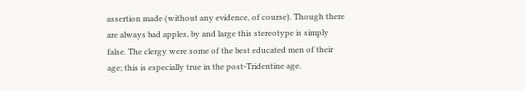assertion made (without any evidence, of course). Though there are always bad apples, by and large this stereotype is simply false. The clergy were some of the best educated men of their age; this is especially true in the post-Tridentine age.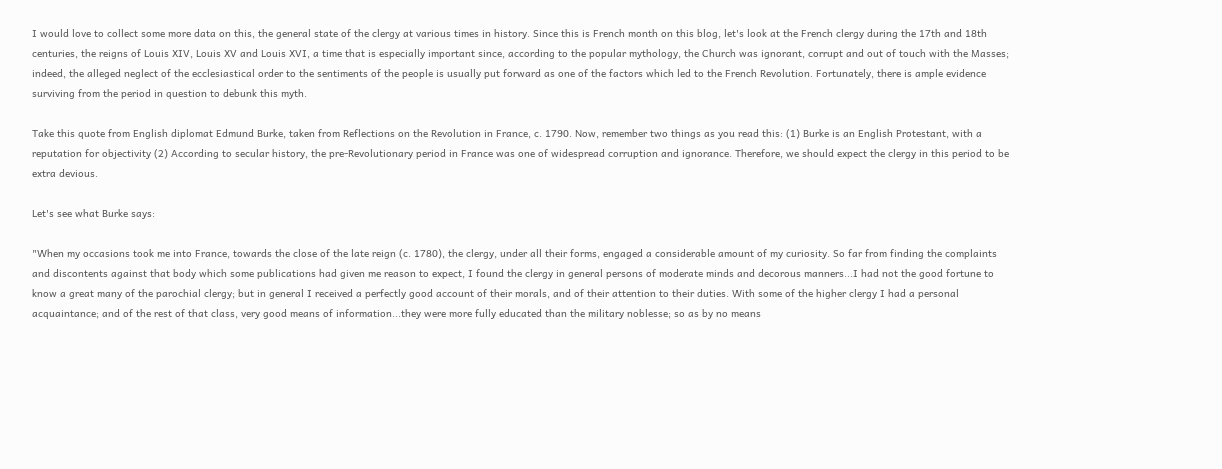I would love to collect some more data on this, the general state of the clergy at various times in history. Since this is French month on this blog, let's look at the French clergy during the 17th and 18th centuries, the reigns of Louis XIV, Louis XV and Louis XVI, a time that is especially important since, according to the popular mythology, the Church was ignorant, corrupt and out of touch with the Masses; indeed, the alleged neglect of the ecclesiastical order to the sentiments of the people is usually put forward as one of the factors which led to the French Revolution. Fortunately, there is ample evidence surviving from the period in question to debunk this myth.

Take this quote from English diplomat Edmund Burke, taken from Reflections on the Revolution in France, c. 1790. Now, remember two things as you read this: (1) Burke is an English Protestant, with a reputation for objectivity (2) According to secular history, the pre-Revolutionary period in France was one of widespread corruption and ignorance. Therefore, we should expect the clergy in this period to be extra devious.

Let's see what Burke says:

"When my occasions took me into France, towards the close of the late reign (c. 1780), the clergy, under all their forms, engaged a considerable amount of my curiosity. So far from finding the complaints and discontents against that body which some publications had given me reason to expect, I found the clergy in general persons of moderate minds and decorous manners...I had not the good fortune to know a great many of the parochial clergy; but in general I received a perfectly good account of their morals, and of their attention to their duties. With some of the higher clergy I had a personal acquaintance; and of the rest of that class, very good means of information...they were more fully educated than the military noblesse; so as by no means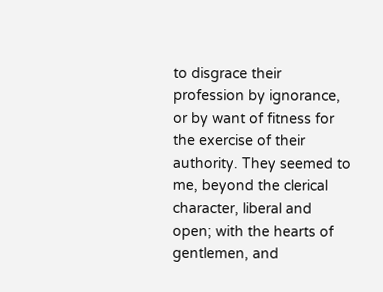to disgrace their profession by ignorance, or by want of fitness for the exercise of their authority. They seemed to me, beyond the clerical character, liberal and open; with the hearts of gentlemen, and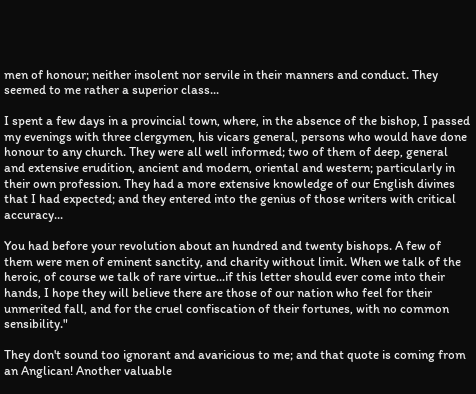men of honour; neither insolent nor servile in their manners and conduct. They seemed to me rather a superior class...

I spent a few days in a provincial town, where, in the absence of the bishop, I passed my evenings with three clergymen, his vicars general, persons who would have done honour to any church. They were all well informed; two of them of deep, general and extensive erudition, ancient and modern, oriental and western; particularly in their own profession. They had a more extensive knowledge of our English divines that I had expected; and they entered into the genius of those writers with critical accuracy...

You had before your revolution about an hundred and twenty bishops. A few of them were men of eminent sanctity, and charity without limit. When we talk of the heroic, of course we talk of rare virtue...if this letter should ever come into their hands, I hope they will believe there are those of our nation who feel for their unmerited fall, and for the cruel confiscation of their fortunes, with no common sensibility."

They don't sound too ignorant and avaricious to me; and that quote is coming from an Anglican! Another valuable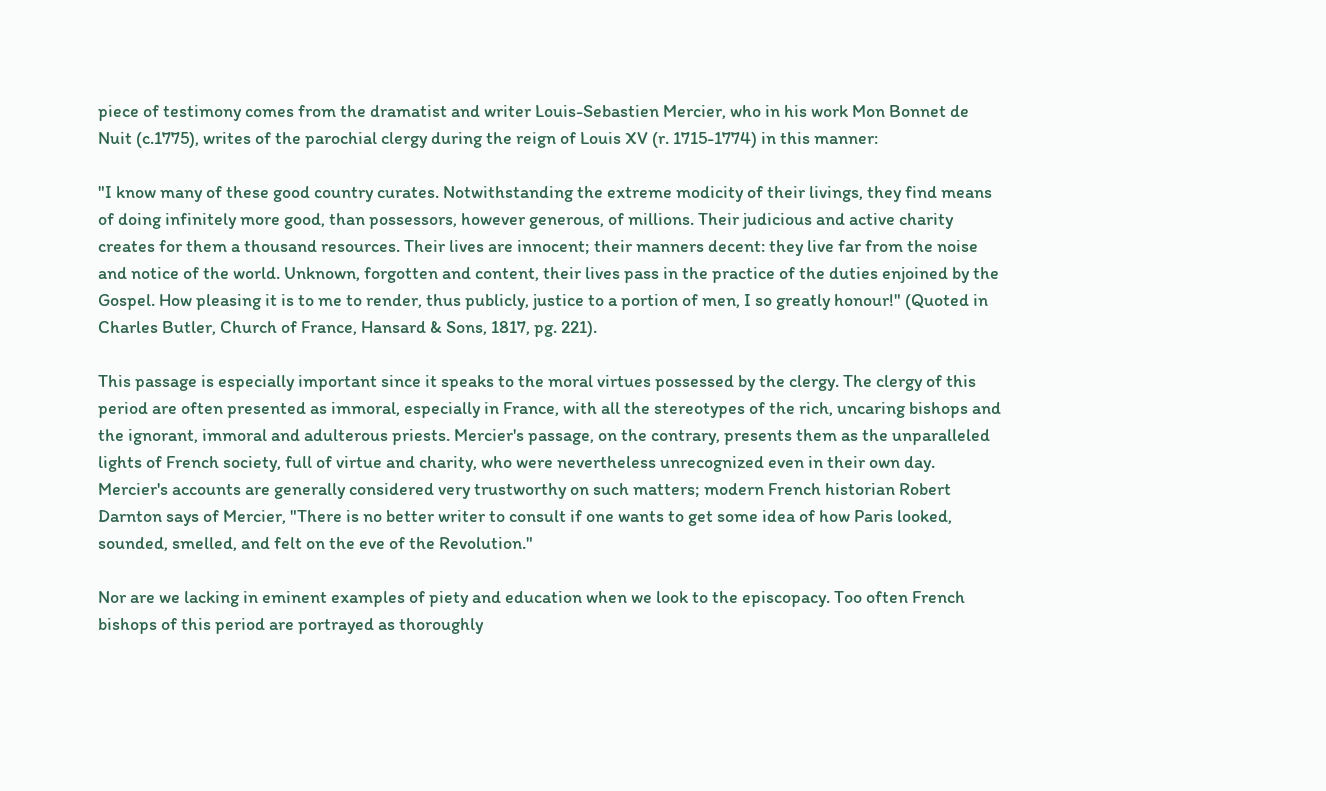piece of testimony comes from the dramatist and writer Louis-Sebastien Mercier, who in his work Mon Bonnet de Nuit (c.1775), writes of the parochial clergy during the reign of Louis XV (r. 1715-1774) in this manner:

"I know many of these good country curates. Notwithstanding the extreme modicity of their livings, they find means of doing infinitely more good, than possessors, however generous, of millions. Their judicious and active charity creates for them a thousand resources. Their lives are innocent; their manners decent: they live far from the noise and notice of the world. Unknown, forgotten and content, their lives pass in the practice of the duties enjoined by the Gospel. How pleasing it is to me to render, thus publicly, justice to a portion of men, I so greatly honour!" (Quoted in Charles Butler, Church of France, Hansard & Sons, 1817, pg. 221).

This passage is especially important since it speaks to the moral virtues possessed by the clergy. The clergy of this period are often presented as immoral, especially in France, with all the stereotypes of the rich, uncaring bishops and the ignorant, immoral and adulterous priests. Mercier's passage, on the contrary, presents them as the unparalleled lights of French society, full of virtue and charity, who were nevertheless unrecognized even in their own day. Mercier's accounts are generally considered very trustworthy on such matters; modern French historian Robert Darnton says of Mercier, "There is no better writer to consult if one wants to get some idea of how Paris looked, sounded, smelled, and felt on the eve of the Revolution."

Nor are we lacking in eminent examples of piety and education when we look to the episcopacy. Too often French bishops of this period are portrayed as thoroughly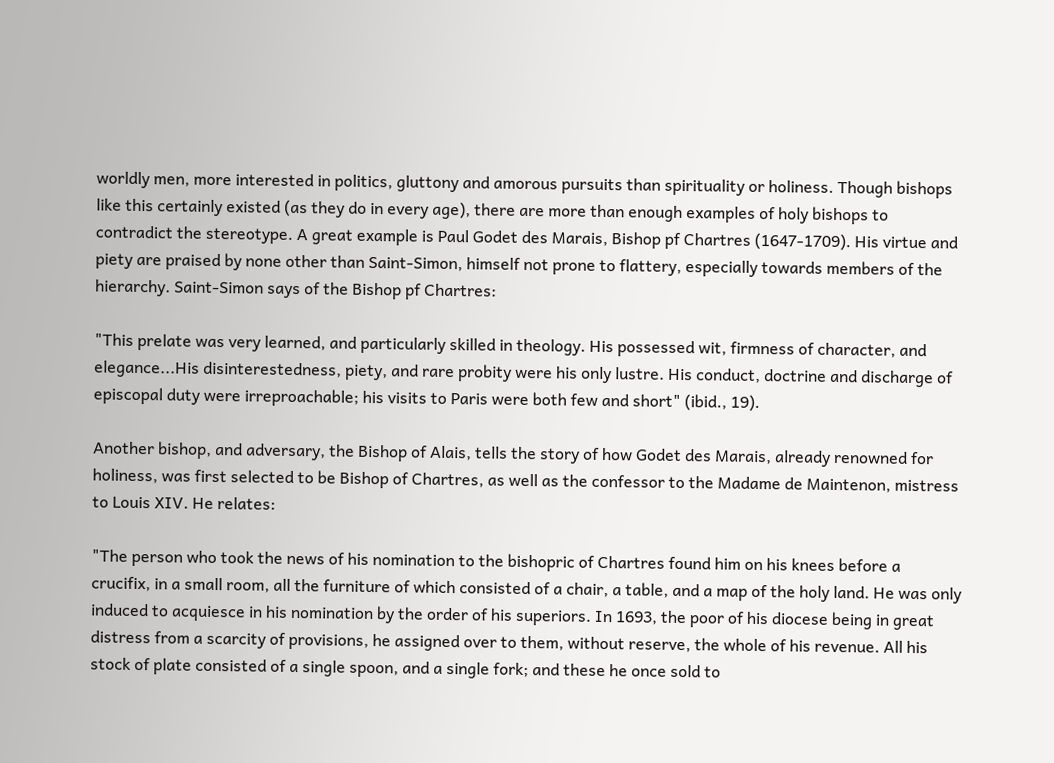worldly men, more interested in politics, gluttony and amorous pursuits than spirituality or holiness. Though bishops like this certainly existed (as they do in every age), there are more than enough examples of holy bishops to contradict the stereotype. A great example is Paul Godet des Marais, Bishop pf Chartres (1647-1709). His virtue and piety are praised by none other than Saint-Simon, himself not prone to flattery, especially towards members of the hierarchy. Saint-Simon says of the Bishop pf Chartres:

"This prelate was very learned, and particularly skilled in theology. His possessed wit, firmness of character, and elegance...His disinterestedness, piety, and rare probity were his only lustre. His conduct, doctrine and discharge of episcopal duty were irreproachable; his visits to Paris were both few and short" (ibid., 19).

Another bishop, and adversary, the Bishop of Alais, tells the story of how Godet des Marais, already renowned for holiness, was first selected to be Bishop of Chartres, as well as the confessor to the Madame de Maintenon, mistress to Louis XIV. He relates:

"The person who took the news of his nomination to the bishopric of Chartres found him on his knees before a crucifix, in a small room, all the furniture of which consisted of a chair, a table, and a map of the holy land. He was only induced to acquiesce in his nomination by the order of his superiors. In 1693, the poor of his diocese being in great distress from a scarcity of provisions, he assigned over to them, without reserve, the whole of his revenue. All his stock of plate consisted of a single spoon, and a single fork; and these he once sold to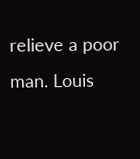relieve a poor man. Louis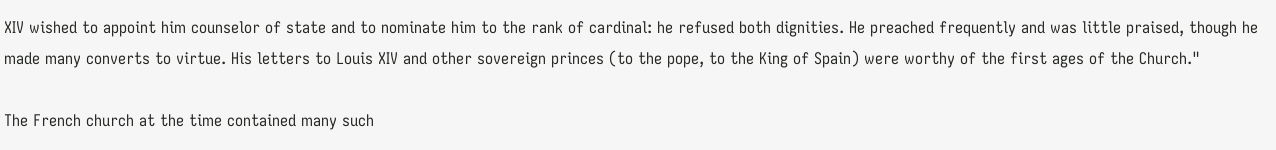XIV wished to appoint him counselor of state and to nominate him to the rank of cardinal: he refused both dignities. He preached frequently and was little praised, though he made many converts to virtue. His letters to Louis XIV and other sovereign princes (to the pope, to the King of Spain) were worthy of the first ages of the Church."

The French church at the time contained many such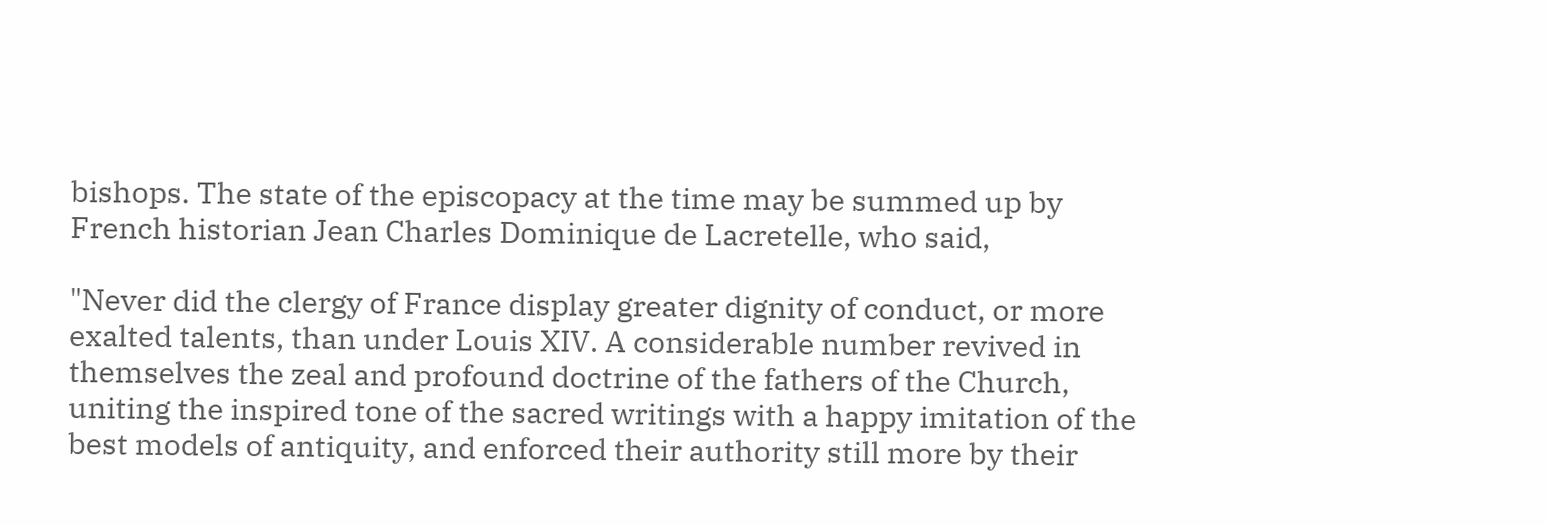bishops. The state of the episcopacy at the time may be summed up by French historian Jean Charles Dominique de Lacretelle, who said,

"Never did the clergy of France display greater dignity of conduct, or more exalted talents, than under Louis XIV. A considerable number revived in themselves the zeal and profound doctrine of the fathers of the Church, uniting the inspired tone of the sacred writings with a happy imitation of the best models of antiquity, and enforced their authority still more by their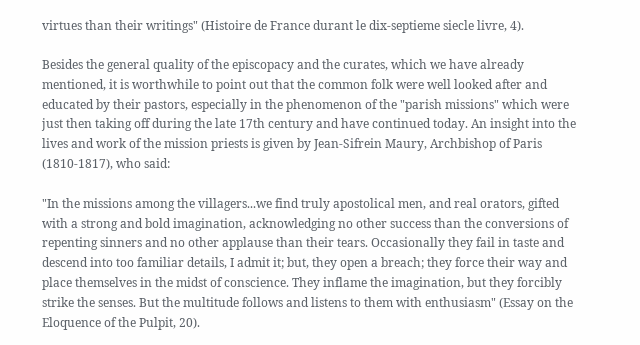virtues than their writings" (Histoire de France durant le dix-septieme siecle livre, 4).

Besides the general quality of the episcopacy and the curates, which we have already mentioned, it is worthwhile to point out that the common folk were well looked after and educated by their pastors, especially in the phenomenon of the "parish missions" which were just then taking off during the late 17th century and have continued today. An insight into the lives and work of the mission priests is given by Jean-Sifrein Maury, Archbishop of Paris (1810-1817), who said:

"In the missions among the villagers...we find truly apostolical men, and real orators, gifted with a strong and bold imagination, acknowledging no other success than the conversions of repenting sinners and no other applause than their tears. Occasionally they fail in taste and descend into too familiar details, I admit it; but, they open a breach; they force their way and place themselves in the midst of conscience. They inflame the imagination, but they forcibly strike the senses. But the multitude follows and listens to them with enthusiasm" (Essay on the Eloquence of the Pulpit, 20).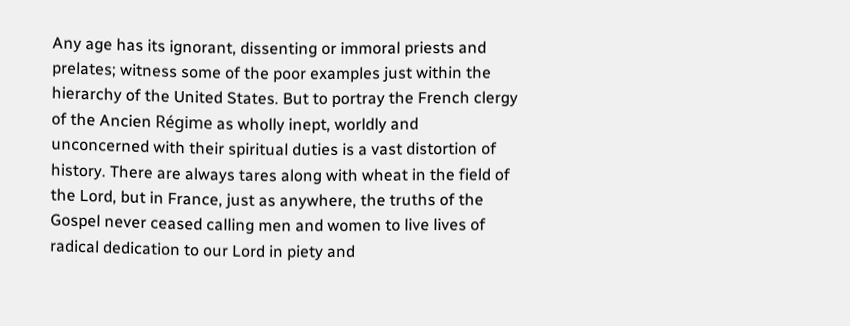Any age has its ignorant, dissenting or immoral priests and prelates; witness some of the poor examples just within the hierarchy of the United States. But to portray the French clergy of the Ancien Régime as wholly inept, worldly and unconcerned with their spiritual duties is a vast distortion of history. There are always tares along with wheat in the field of the Lord, but in France, just as anywhere, the truths of the Gospel never ceased calling men and women to live lives of radical dedication to our Lord in piety and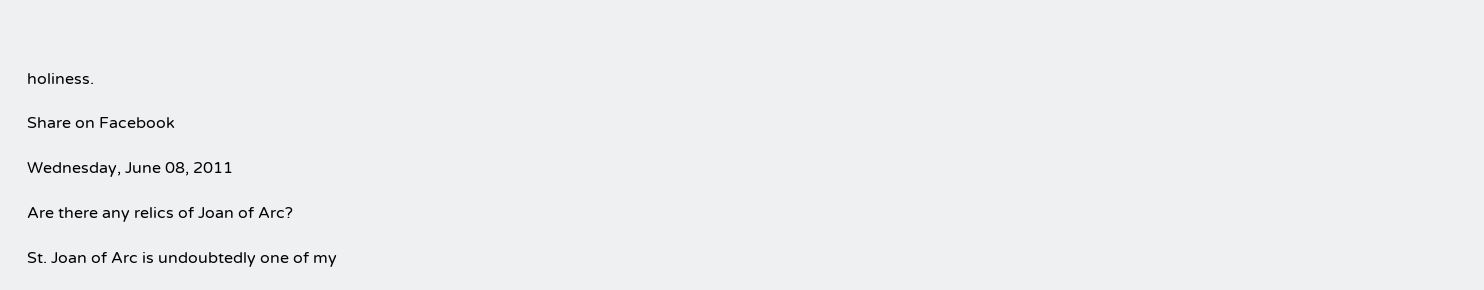holiness.

Share on Facebook

Wednesday, June 08, 2011

Are there any relics of Joan of Arc?

St. Joan of Arc is undoubtedly one of my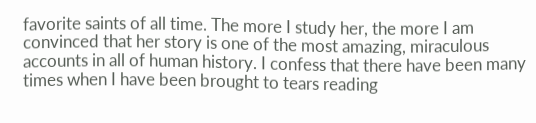favorite saints of all time. The more I study her, the more I am convinced that her story is one of the most amazing, miraculous accounts in all of human history. I confess that there have been many times when I have been brought to tears reading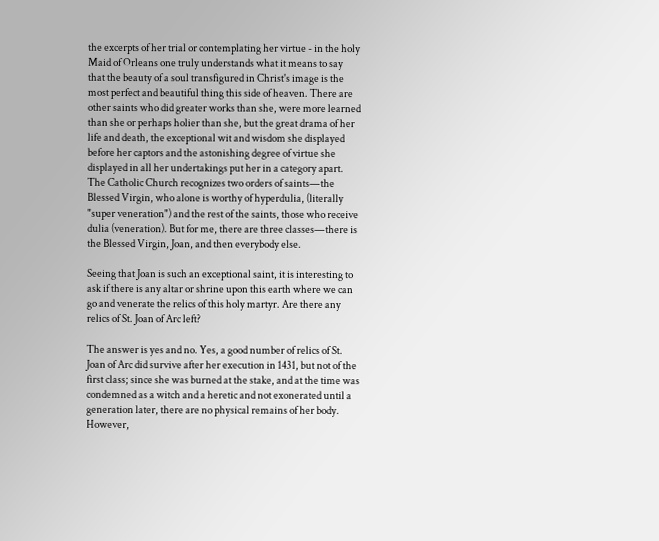the excerpts of her trial or contemplating her virtue - in the holy Maid of Orleans one truly understands what it means to say that the beauty of a soul transfigured in Christ's image is the most perfect and beautiful thing this side of heaven. There are other saints who did greater works than she, were more learned than she or perhaps holier than she, but the great drama of her life and death, the exceptional wit and wisdom she displayed before her captors and the astonishing degree of virtue she displayed in all her undertakings put her in a category apart. The Catholic Church recognizes two orders of saints—the Blessed Virgin, who alone is worthy of hyperdulia, (literally "super veneration") and the rest of the saints, those who receive dulia (veneration). But for me, there are three classes—there is the Blessed Virgin, Joan, and then everybody else.

Seeing that Joan is such an exceptional saint, it is interesting to ask if there is any altar or shrine upon this earth where we can go and venerate the relics of this holy martyr. Are there any relics of St. Joan of Arc left?

The answer is yes and no. Yes, a good number of relics of St. Joan of Arc did survive after her execution in 1431, but not of the first class; since she was burned at the stake, and at the time was condemned as a witch and a heretic and not exonerated until a generation later, there are no physical remains of her body. However,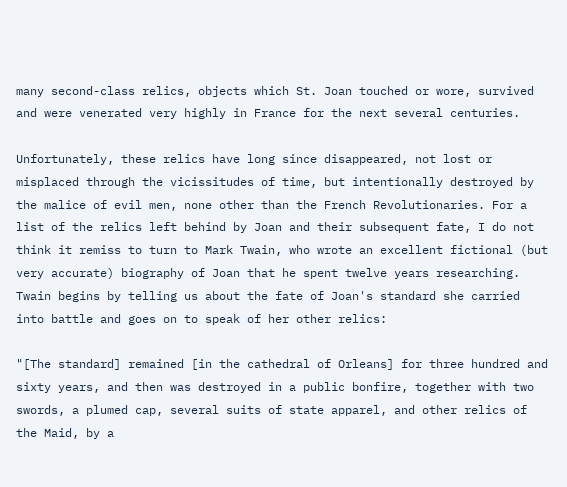many second-class relics, objects which St. Joan touched or wore, survived and were venerated very highly in France for the next several centuries.

Unfortunately, these relics have long since disappeared, not lost or misplaced through the vicissitudes of time, but intentionally destroyed by the malice of evil men, none other than the French Revolutionaries. For a list of the relics left behind by Joan and their subsequent fate, I do not think it remiss to turn to Mark Twain, who wrote an excellent fictional (but very accurate) biography of Joan that he spent twelve years researching. Twain begins by telling us about the fate of Joan's standard she carried into battle and goes on to speak of her other relics:

"[The standard] remained [in the cathedral of Orleans] for three hundred and sixty years, and then was destroyed in a public bonfire, together with two swords, a plumed cap, several suits of state apparel, and other relics of the Maid, by a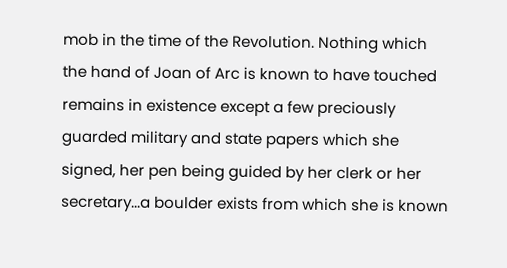mob in the time of the Revolution. Nothing which the hand of Joan of Arc is known to have touched remains in existence except a few preciously guarded military and state papers which she signed, her pen being guided by her clerk or her secretary...a boulder exists from which she is known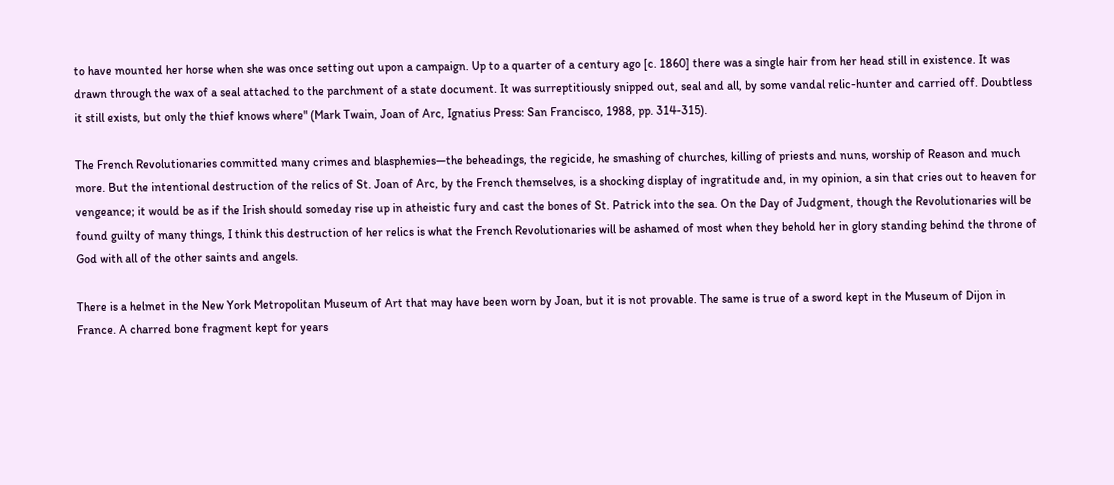to have mounted her horse when she was once setting out upon a campaign. Up to a quarter of a century ago [c. 1860] there was a single hair from her head still in existence. It was drawn through the wax of a seal attached to the parchment of a state document. It was surreptitiously snipped out, seal and all, by some vandal relic-hunter and carried off. Doubtless it still exists, but only the thief knows where" (Mark Twain, Joan of Arc, Ignatius Press: San Francisco, 1988, pp. 314-315).

The French Revolutionaries committed many crimes and blasphemies—the beheadings, the regicide, he smashing of churches, killing of priests and nuns, worship of Reason and much more. But the intentional destruction of the relics of St. Joan of Arc, by the French themselves, is a shocking display of ingratitude and, in my opinion, a sin that cries out to heaven for vengeance; it would be as if the Irish should someday rise up in atheistic fury and cast the bones of St. Patrick into the sea. On the Day of Judgment, though the Revolutionaries will be found guilty of many things, I think this destruction of her relics is what the French Revolutionaries will be ashamed of most when they behold her in glory standing behind the throne of God with all of the other saints and angels.

There is a helmet in the New York Metropolitan Museum of Art that may have been worn by Joan, but it is not provable. The same is true of a sword kept in the Museum of Dijon in France. A charred bone fragment kept for years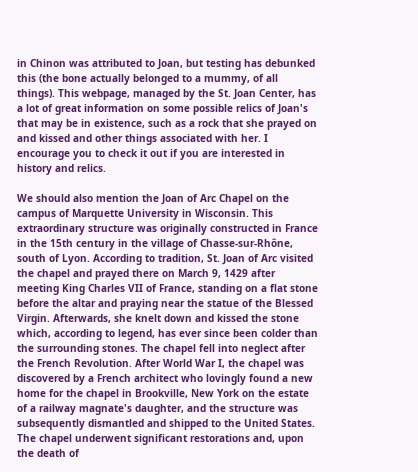in Chinon was attributed to Joan, but testing has debunked this (the bone actually belonged to a mummy, of all things). This webpage, managed by the St. Joan Center, has a lot of great information on some possible relics of Joan's that may be in existence, such as a rock that she prayed on and kissed and other things associated with her. I encourage you to check it out if you are interested in history and relics.

We should also mention the Joan of Arc Chapel on the campus of Marquette University in Wisconsin. This extraordinary structure was originally constructed in France in the 15th century in the village of Chasse-sur-Rhône, south of Lyon. According to tradition, St. Joan of Arc visited the chapel and prayed there on March 9, 1429 after meeting King Charles VII of France, standing on a flat stone before the altar and praying near the statue of the Blessed Virgin. Afterwards, she knelt down and kissed the stone which, according to legend, has ever since been colder than the surrounding stones. The chapel fell into neglect after the French Revolution. After World War I, the chapel was discovered by a French architect who lovingly found a new home for the chapel in Brookville, New York on the estate of a railway magnate's daughter, and the structure was subsequently dismantled and shipped to the United States. The chapel underwent significant restorations and, upon the death of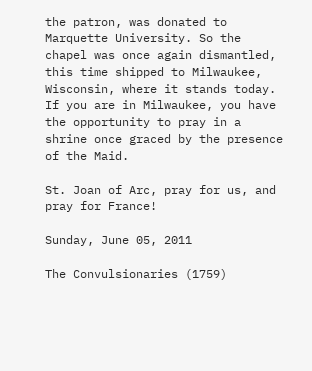the patron, was donated to Marquette University. So the chapel was once again dismantled, this time shipped to Milwaukee, Wisconsin, where it stands today. If you are in Milwaukee, you have the opportunity to pray in a shrine once graced by the presence of the Maid.

St. Joan of Arc, pray for us, and pray for France!

Sunday, June 05, 2011

The Convulsionaries (1759)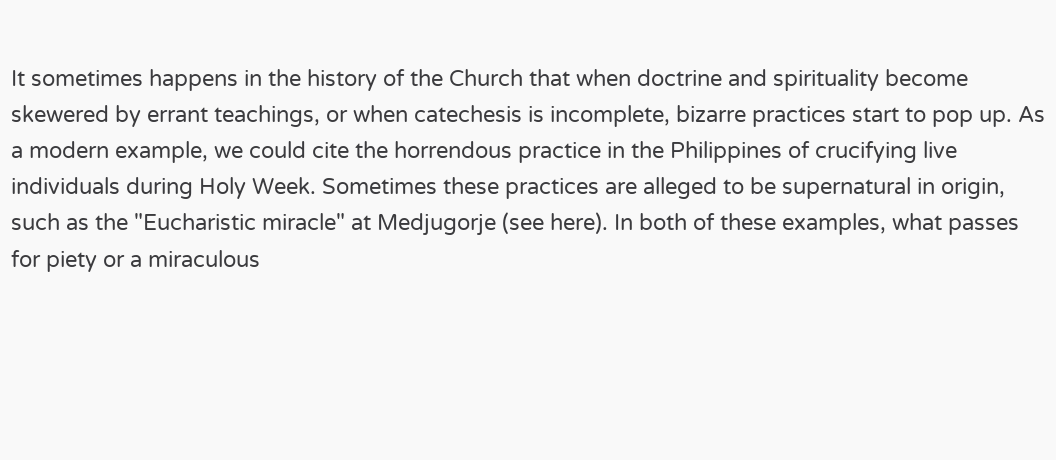It sometimes happens in the history of the Church that when doctrine and spirituality become skewered by errant teachings, or when catechesis is incomplete, bizarre practices start to pop up. As a modern example, we could cite the horrendous practice in the Philippines of crucifying live individuals during Holy Week. Sometimes these practices are alleged to be supernatural in origin, such as the "Eucharistic miracle" at Medjugorje (see here). In both of these examples, what passes for piety or a miraculous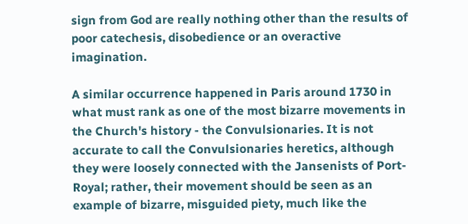sign from God are really nothing other than the results of poor catechesis, disobedience or an overactive imagination.

A similar occurrence happened in Paris around 1730 in what must rank as one of the most bizarre movements in the Church's history - the Convulsionaries. It is not accurate to call the Convulsionaries heretics, although they were loosely connected with the Jansenists of Port-Royal; rather, their movement should be seen as an example of bizarre, misguided piety, much like the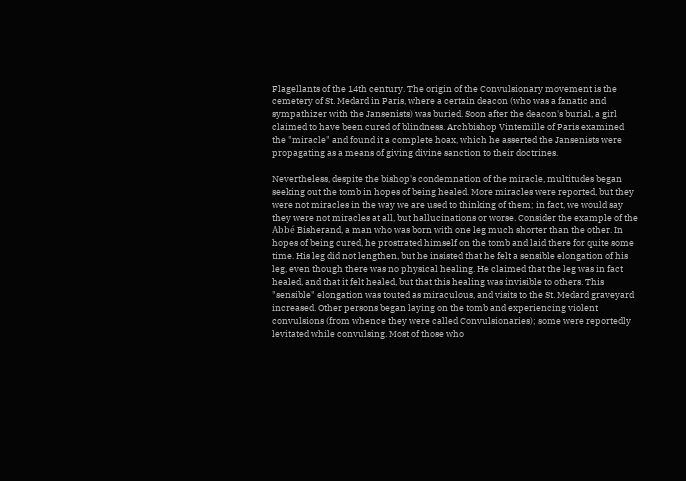Flagellants of the 14th century. The origin of the Convulsionary movement is the cemetery of St. Medard in Paris, where a certain deacon (who was a fanatic and sympathizer with the Jansenists) was buried. Soon after the deacon's burial, a girl claimed to have been cured of blindness. Archbishop Vintemille of Paris examined the "miracle" and found it a complete hoax, which he asserted the Jansenists were propagating as a means of giving divine sanction to their doctrines.

Nevertheless, despite the bishop's condemnation of the miracle, multitudes began seeking out the tomb in hopes of being healed. More miracles were reported, but they were not miracles in the way we are used to thinking of them; in fact, we would say they were not miracles at all, but hallucinations or worse. Consider the example of the Abbé Bisherand, a man who was born with one leg much shorter than the other. In hopes of being cured, he prostrated himself on the tomb and laid there for quite some time. His leg did not lengthen, but he insisted that he felt a sensible elongation of his leg, even though there was no physical healing. He claimed that the leg was in fact healed, and that it felt healed, but that this healing was invisible to others. This "sensible" elongation was touted as miraculous, and visits to the St. Medard graveyard increased. Other persons began laying on the tomb and experiencing violent convulsions (from whence they were called Convulsionaries); some were reportedly levitated while convulsing. Most of those who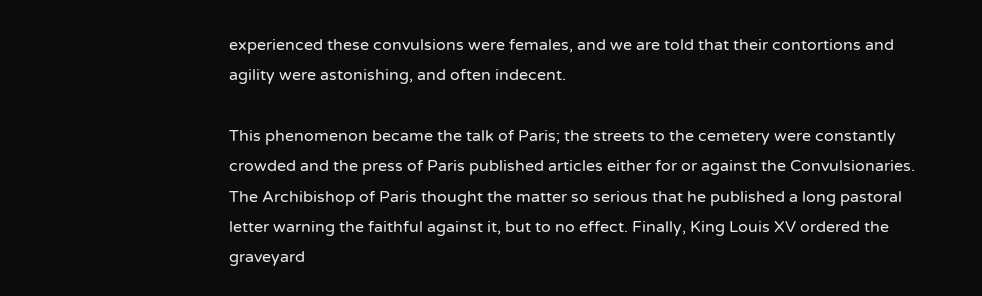experienced these convulsions were females, and we are told that their contortions and agility were astonishing, and often indecent.

This phenomenon became the talk of Paris; the streets to the cemetery were constantly crowded and the press of Paris published articles either for or against the Convulsionaries. The Archibishop of Paris thought the matter so serious that he published a long pastoral letter warning the faithful against it, but to no effect. Finally, King Louis XV ordered the graveyard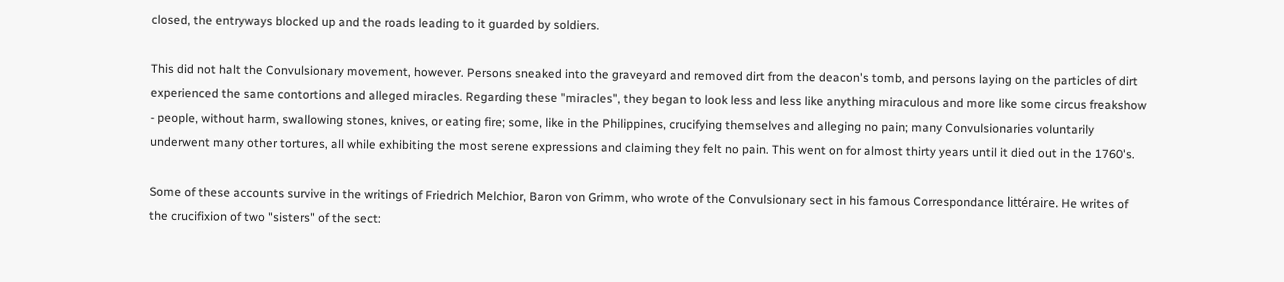closed, the entryways blocked up and the roads leading to it guarded by soldiers.

This did not halt the Convulsionary movement, however. Persons sneaked into the graveyard and removed dirt from the deacon's tomb, and persons laying on the particles of dirt experienced the same contortions and alleged miracles. Regarding these "miracles", they began to look less and less like anything miraculous and more like some circus freakshow - people, without harm, swallowing stones, knives, or eating fire; some, like in the Philippines, crucifying themselves and alleging no pain; many Convulsionaries voluntarily underwent many other tortures, all while exhibiting the most serene expressions and claiming they felt no pain. This went on for almost thirty years until it died out in the 1760's.

Some of these accounts survive in the writings of Friedrich Melchior, Baron von Grimm, who wrote of the Convulsionary sect in his famous Correspondance littéraire. He writes of the crucifixion of two "sisters" of the sect: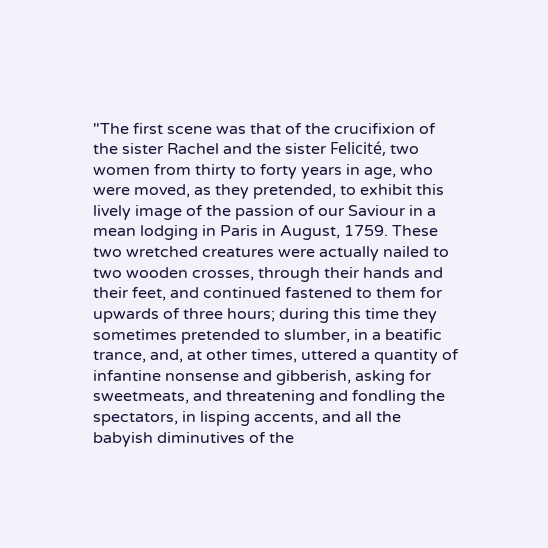"The first scene was that of the crucifixion of the sister Rachel and the sister Felicité, two women from thirty to forty years in age, who were moved, as they pretended, to exhibit this lively image of the passion of our Saviour in a mean lodging in Paris in August, 1759. These two wretched creatures were actually nailed to two wooden crosses, through their hands and their feet, and continued fastened to them for upwards of three hours; during this time they sometimes pretended to slumber, in a beatific trance, and, at other times, uttered a quantity of infantine nonsense and gibberish, asking for sweetmeats, and threatening and fondling the spectators, in lisping accents, and all the babyish diminutives of the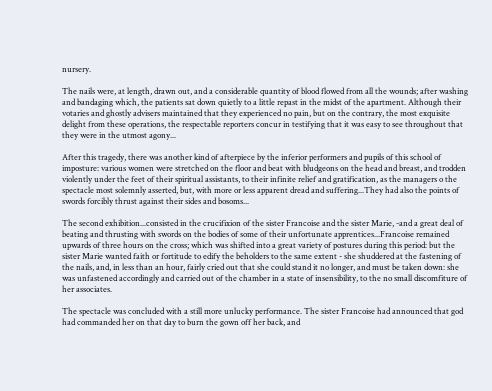nursery.

The nails were, at length, drawn out, and a considerable quantity of blood flowed from all the wounds; after washing and bandaging which, the patients sat down quietly to a little repast in the midst of the apartment. Although their votaries and ghostly advisers maintained that they experienced no pain, but on the contrary, the most exquisite delight from these operations, the respectable reporters concur in testifying that it was easy to see throughout that they were in the utmost agony...

After this tragedy, there was another kind of afterpiece by the inferior performers and pupils of this school of imposture: various women were stretched on the floor and beat with bludgeons on the head and breast, and trodden violently under the feet of their spiritual assistants, to their infinite relief and gratification, as the managers o the spectacle most solemnly asserted, but, with more or less apparent dread and suffering...They had also the points of swords forcibly thrust against their sides and bosoms...

The second exhibition...consisted in the crucifixion of the sister Francoise and the sister Marie, -and a great deal of beating and thrusting with swords on the bodies of some of their unfortunate apprentices...Francoise remained upwards of three hours on the cross; which was shifted into a great variety of postures during this period: but the sister Marie wanted faith or fortitude to edify the beholders to the same extent - she shuddered at the fastening of the nails, and, in less than an hour, fairly cried out that she could stand it no longer, and must be taken down: she was unfastened accordingly and carried out of the chamber in a state of insensibility, to the no small discomfiture of her associates.

The spectacle was concluded with a still more unlucky performance. The sister Francoise had announced that god had commanded her on that day to burn the gown off her back, and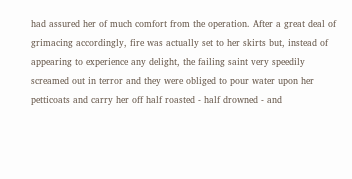had assured her of much comfort from the operation. After a great deal of grimacing accordingly, fire was actually set to her skirts but, instead of appearing to experience any delight, the failing saint very speedily screamed out in terror and they were obliged to pour water upon her petticoats and carry her off half roasted - half drowned - and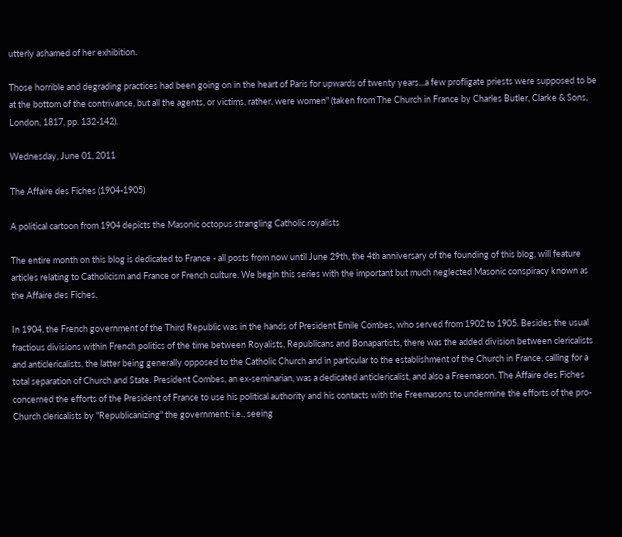utterly ashamed of her exhibition.

Those horrible and degrading practices had been going on in the heart of Paris for upwards of twenty years...a few profligate priests were supposed to be at the bottom of the contrivance, but all the agents, or victims, rather, were women" (taken from The Church in France by Charles Butler, Clarke & Sons, London, 1817, pp. 132-142).

Wednesday, June 01, 2011

The Affaire des Fiches (1904-1905)

A political cartoon from 1904 depicts the Masonic octopus strangling Catholic royalists

The entire month on this blog is dedicated to France - all posts from now until June 29th, the 4th anniversary of the founding of this blog, will feature articles relating to Catholicism and France or French culture. We begin this series with the important but much neglected Masonic conspiracy known as the Affaire des Fiches.

In 1904, the French government of the Third Republic was in the hands of President Emile Combes, who served from 1902 to 1905. Besides the usual fractious divisions within French politics of the time between Royalists, Republicans and Bonapartists, there was the added division between clericalists and anticlericalists, the latter being generally opposed to the Catholic Church and in particular to the establishment of the Church in France, calling for a total separation of Church and State. President Combes, an ex-seminarian, was a dedicated anticlericalist, and also a Freemason. The Affaire des Fiches concerned the efforts of the President of France to use his political authority and his contacts with the Freemasons to undermine the efforts of the pro-Church clericalists by "Republicanizing" the government; i.e., seeing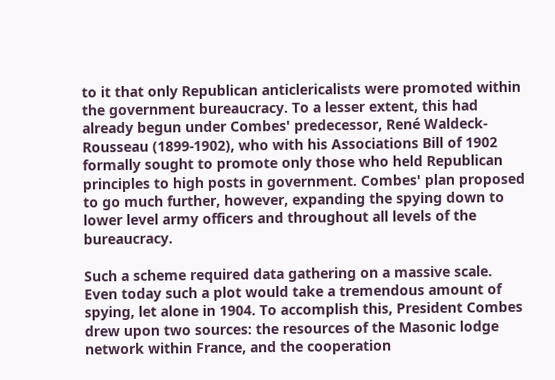to it that only Republican anticlericalists were promoted within the government bureaucracy. To a lesser extent, this had already begun under Combes' predecessor, René Waldeck-Rousseau (1899-1902), who with his Associations Bill of 1902 formally sought to promote only those who held Republican principles to high posts in government. Combes' plan proposed to go much further, however, expanding the spying down to lower level army officers and throughout all levels of the bureaucracy.

Such a scheme required data gathering on a massive scale. Even today such a plot would take a tremendous amount of spying, let alone in 1904. To accomplish this, President Combes drew upon two sources: the resources of the Masonic lodge network within France, and the cooperation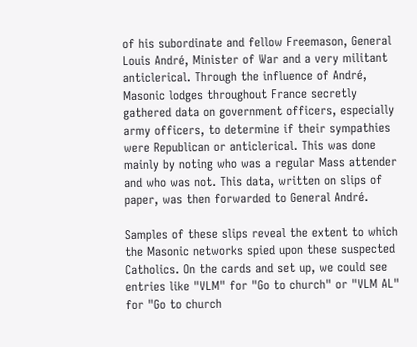of his subordinate and fellow Freemason, General Louis André, Minister of War and a very militant anticlerical. Through the influence of André, Masonic lodges throughout France secretly gathered data on government officers, especially army officers, to determine if their sympathies were Republican or anticlerical. This was done mainly by noting who was a regular Mass attender and who was not. This data, written on slips of paper, was then forwarded to General André.

Samples of these slips reveal the extent to which the Masonic networks spied upon these suspected Catholics. On the cards and set up, we could see entries like "VLM" for "Go to church" or "VLM AL" for "Go to church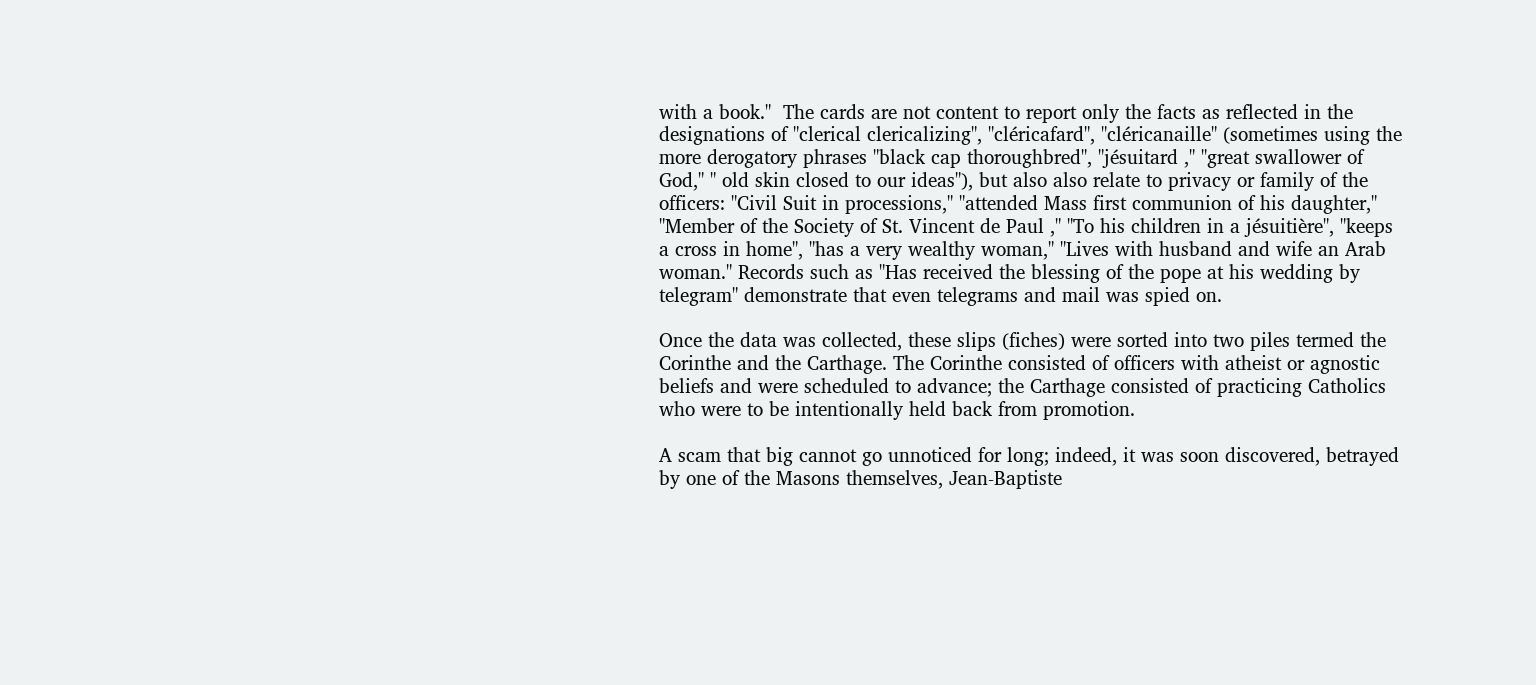with a book."  The cards are not content to report only the facts as reflected in the designations of "clerical clericalizing", "cléricafard", "cléricanaille" (sometimes using the more derogatory phrases "black cap thoroughbred", "jésuitard ," "great swallower of God," " old skin closed to our ideas"), but also also relate to privacy or family of the officers: "Civil Suit in processions," "attended Mass first communion of his daughter," "Member of the Society of St. Vincent de Paul ," "To his children in a jésuitière", "keeps a cross in home", "has a very wealthy woman," "Lives with husband and wife an Arab woman." Records such as "Has received the blessing of the pope at his wedding by telegram" demonstrate that even telegrams and mail was spied on.

Once the data was collected, these slips (fiches) were sorted into two piles termed the Corinthe and the Carthage. The Corinthe consisted of officers with atheist or agnostic beliefs and were scheduled to advance; the Carthage consisted of practicing Catholics who were to be intentionally held back from promotion.

A scam that big cannot go unnoticed for long; indeed, it was soon discovered, betrayed by one of the Masons themselves, Jean-Baptiste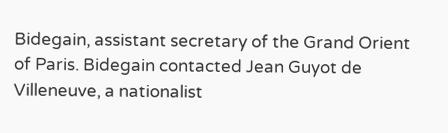Bidegain, assistant secretary of the Grand Orient of Paris. Bidegain contacted Jean Guyot de Villeneuve, a nationalist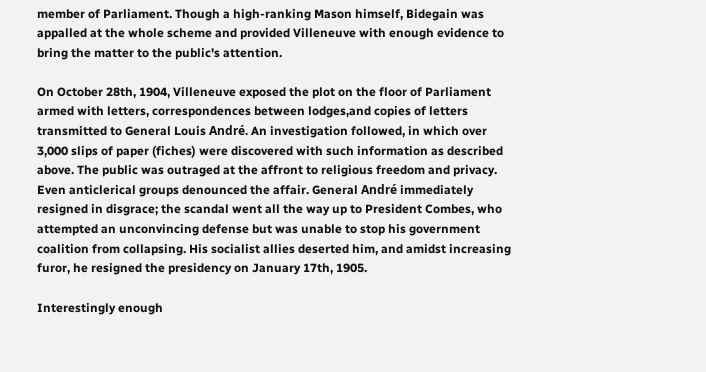member of Parliament. Though a high-ranking Mason himself, Bidegain was appalled at the whole scheme and provided Villeneuve with enough evidence to bring the matter to the public's attention.

On October 28th, 1904, Villeneuve exposed the plot on the floor of Parliament armed with letters, correspondences between lodges,and copies of letters transmitted to General Louis André. An investigation followed, in which over 3,000 slips of paper (fiches) were discovered with such information as described above. The public was outraged at the affront to religious freedom and privacy. Even anticlerical groups denounced the affair. General André immediately resigned in disgrace; the scandal went all the way up to President Combes, who attempted an unconvincing defense but was unable to stop his government coalition from collapsing. His socialist allies deserted him, and amidst increasing furor, he resigned the presidency on January 17th, 1905.

Interestingly enough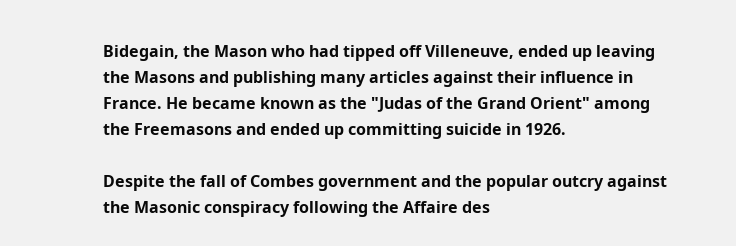Bidegain, the Mason who had tipped off Villeneuve, ended up leaving the Masons and publishing many articles against their influence in France. He became known as the "Judas of the Grand Orient" among the Freemasons and ended up committing suicide in 1926.

Despite the fall of Combes government and the popular outcry against the Masonic conspiracy following the Affaire des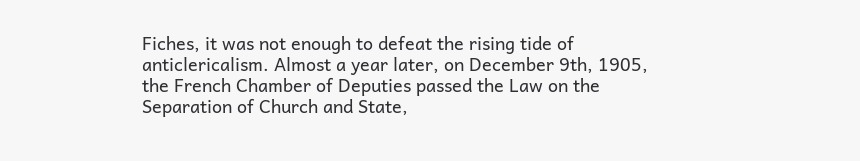Fiches, it was not enough to defeat the rising tide of anticlericalism. Almost a year later, on December 9th, 1905, the French Chamber of Deputies passed the Law on the Separation of Church and State,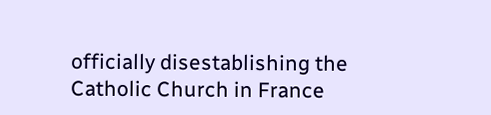officially disestablishing the Catholic Church in France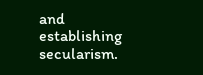and establishing secularism.